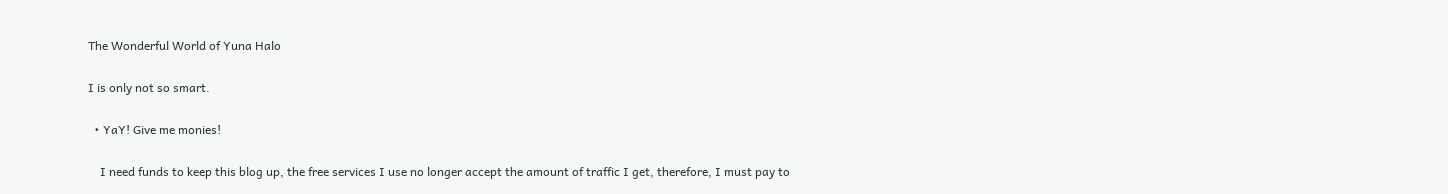The Wonderful World of Yuna Halo

I is only not so smart.

  • YaY! Give me monies!

    I need funds to keep this blog up, the free services I use no longer accept the amount of traffic I get, therefore, I must pay to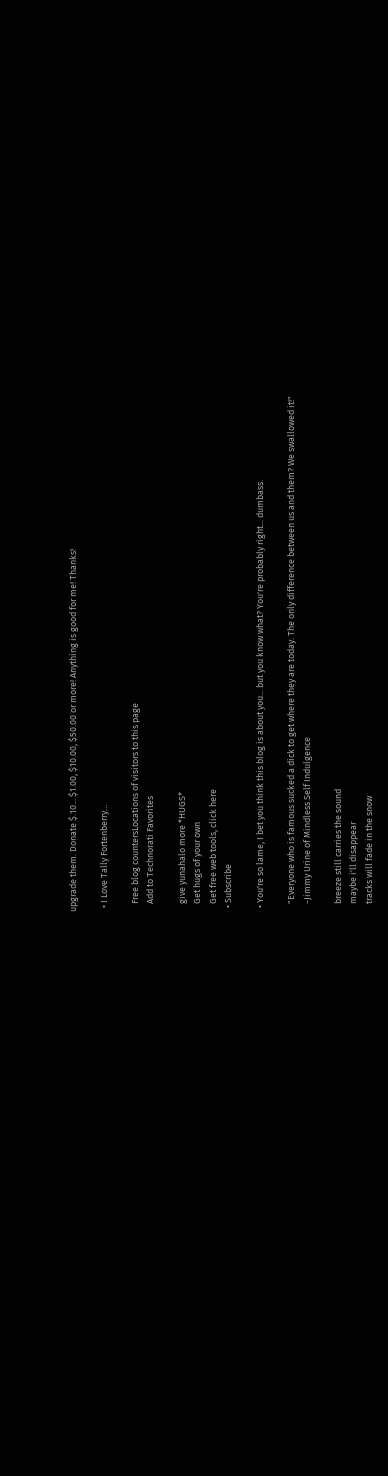upgrade them. Donate $.10... $1.00, $10.00, $50.00 or more! Anything is good for me! Thanks!

  • I Love Tally Fortenberry…

    Free blog countersLocations of visitors to this page
    Add to Technorati Favorites

    give yunahalo more *HUGS*
    Get hugs of your own
    Get free web tools, click here
  • Subscribe

  • You're so lame, I bet you think this blog is about you... but you know what? You're probably right... dumbass.

    "Everyone who is famous sucked a dick to get where they are today. The only difference between us and them? We swallowed it!"
    -Jimmy Urine of Mindless Self Indulgence

    breeze still carries the sound
    maybe i'll disappear
    tracks will fade in the snow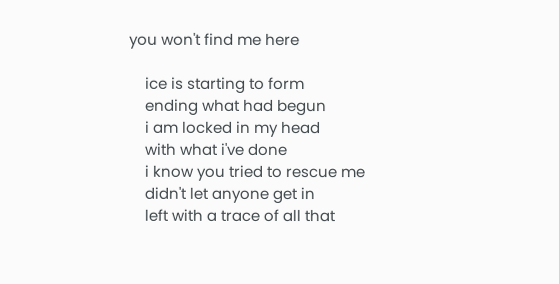you won't find me here

    ice is starting to form
    ending what had begun
    i am locked in my head
    with what i've done
    i know you tried to rescue me
    didn't let anyone get in
    left with a trace of all that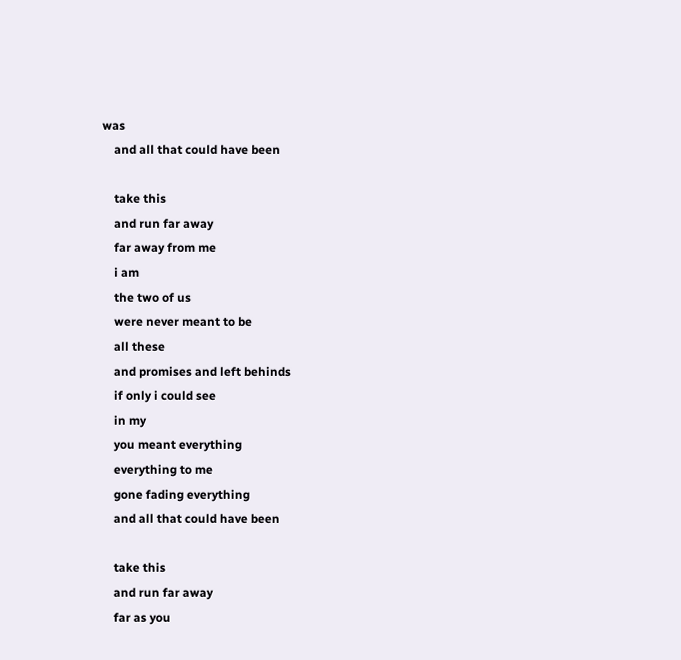was
    and all that could have been

    take this
    and run far away
    far away from me
    i am
    the two of us
    were never meant to be
    all these
    and promises and left behinds
    if only i could see
    in my
    you meant everything
    everything to me
    gone fading everything
    and all that could have been

    take this
    and run far away
    far as you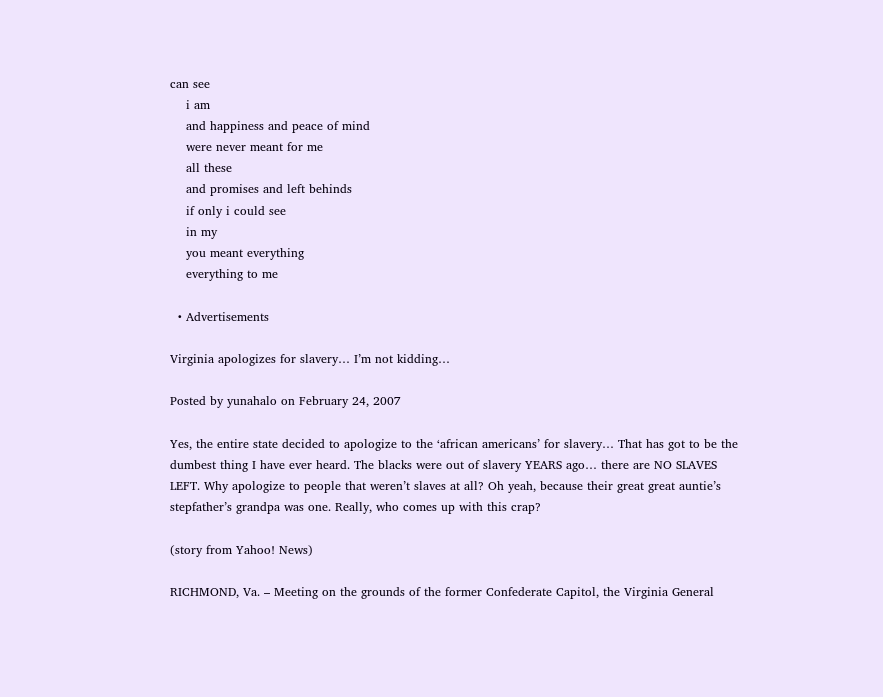can see
    i am
    and happiness and peace of mind
    were never meant for me
    all these
    and promises and left behinds
    if only i could see
    in my
    you meant everything
    everything to me

  • Advertisements

Virginia apologizes for slavery… I’m not kidding…

Posted by yunahalo on February 24, 2007

Yes, the entire state decided to apologize to the ‘african americans’ for slavery… That has got to be the dumbest thing I have ever heard. The blacks were out of slavery YEARS ago… there are NO SLAVES LEFT. Why apologize to people that weren’t slaves at all? Oh yeah, because their great great auntie’s stepfather’s grandpa was one. Really, who comes up with this crap?

(story from Yahoo! News)

RICHMOND, Va. – Meeting on the grounds of the former Confederate Capitol, the Virginia General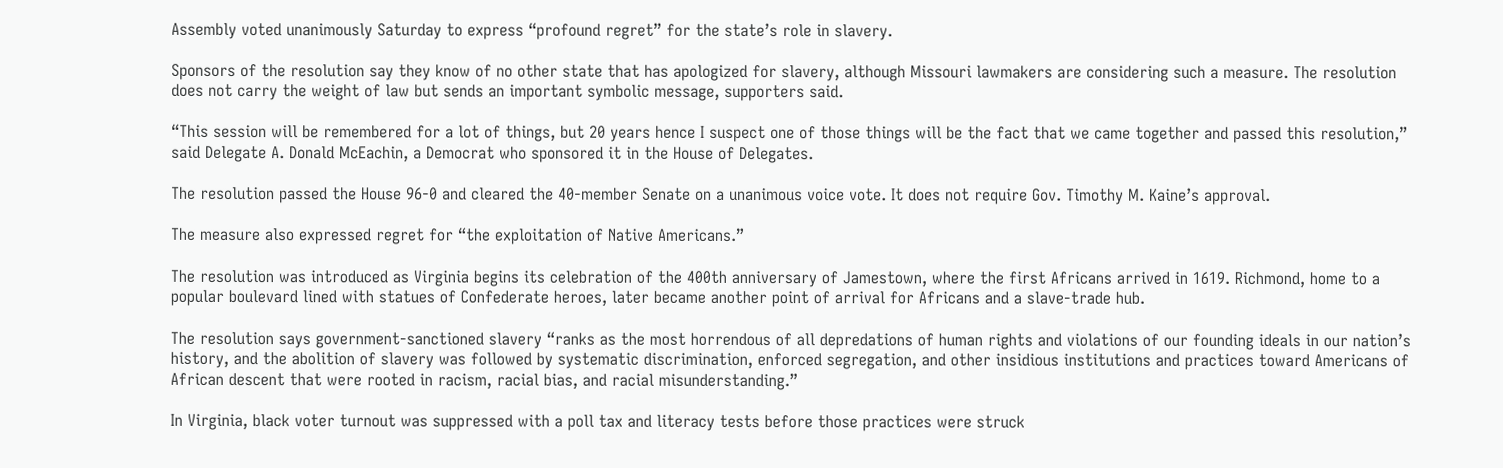Assembly voted unanimously Saturday to express “profound regret” for the state’s role in slavery.

Sponsors of the resolution say they know of no other state that has apologized for slavery, although Missouri lawmakers are considering such a measure. The resolution does not carry the weight of law but sends an important symbolic message, supporters said.

“This session will be remembered for a lot of things, but 20 years hence I suspect one of those things will be the fact that we came together and passed this resolution,” said Delegate A. Donald McEachin, a Democrat who sponsored it in the House of Delegates.

The resolution passed the House 96-0 and cleared the 40-member Senate on a unanimous voice vote. It does not require Gov. Timothy M. Kaine’s approval.

The measure also expressed regret for “the exploitation of Native Americans.”

The resolution was introduced as Virginia begins its celebration of the 400th anniversary of Jamestown, where the first Africans arrived in 1619. Richmond, home to a popular boulevard lined with statues of Confederate heroes, later became another point of arrival for Africans and a slave-trade hub.

The resolution says government-sanctioned slavery “ranks as the most horrendous of all depredations of human rights and violations of our founding ideals in our nation’s history, and the abolition of slavery was followed by systematic discrimination, enforced segregation, and other insidious institutions and practices toward Americans of African descent that were rooted in racism, racial bias, and racial misunderstanding.”

In Virginia, black voter turnout was suppressed with a poll tax and literacy tests before those practices were struck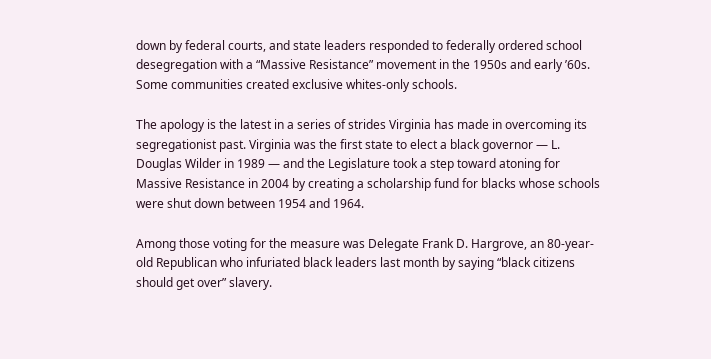down by federal courts, and state leaders responded to federally ordered school desegregation with a “Massive Resistance” movement in the 1950s and early ’60s. Some communities created exclusive whites-only schools.

The apology is the latest in a series of strides Virginia has made in overcoming its segregationist past. Virginia was the first state to elect a black governor — L. Douglas Wilder in 1989 — and the Legislature took a step toward atoning for Massive Resistance in 2004 by creating a scholarship fund for blacks whose schools were shut down between 1954 and 1964.

Among those voting for the measure was Delegate Frank D. Hargrove, an 80-year-old Republican who infuriated black leaders last month by saying “black citizens should get over” slavery.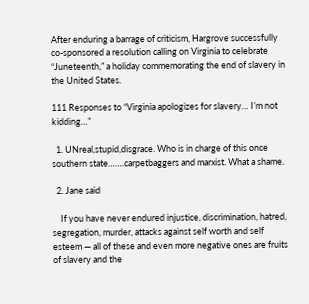After enduring a barrage of criticism, Hargrove successfully co-sponsored a resolution calling on Virginia to celebrate “Juneteenth,” a holiday commemorating the end of slavery in the United States.

111 Responses to “Virginia apologizes for slavery… I’m not kidding…”

  1. UNreal,stupid,disgrace. Who is in charge of this once southern state…….carpetbaggers and marxist. What a shame.

  2. Jane said

    If you have never endured injustice, discrimination, hatred, segregation, murder, attacks against self worth and self esteem — all of these and even more negative ones are fruits of slavery and the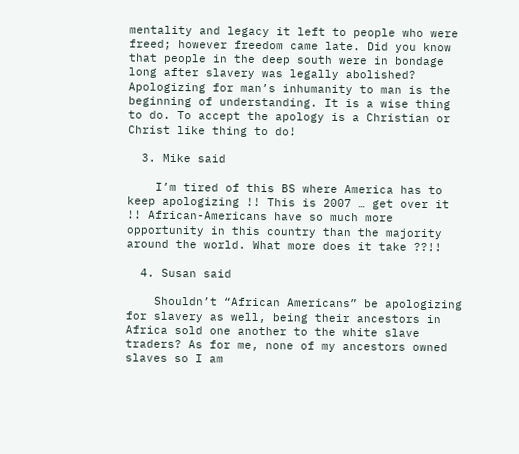mentality and legacy it left to people who were freed; however freedom came late. Did you know that people in the deep south were in bondage long after slavery was legally abolished? Apologizing for man’s inhumanity to man is the beginning of understanding. It is a wise thing to do. To accept the apology is a Christian or Christ like thing to do!

  3. Mike said

    I’m tired of this BS where America has to keep apologizing !! This is 2007 … get over it !! African-Americans have so much more opportunity in this country than the majority around the world. What more does it take ??!!

  4. Susan said

    Shouldn’t “African Americans” be apologizing for slavery as well, being their ancestors in Africa sold one another to the white slave traders? As for me, none of my ancestors owned slaves so I am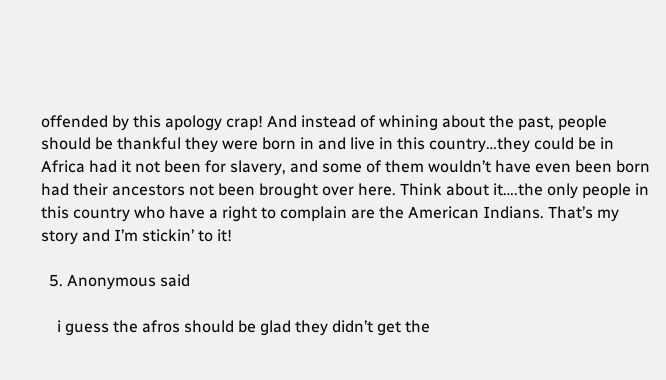offended by this apology crap! And instead of whining about the past, people should be thankful they were born in and live in this country…they could be in Africa had it not been for slavery, and some of them wouldn’t have even been born had their ancestors not been brought over here. Think about it….the only people in this country who have a right to complain are the American Indians. That’s my story and I’m stickin’ to it!

  5. Anonymous said

    i guess the afros should be glad they didn’t get the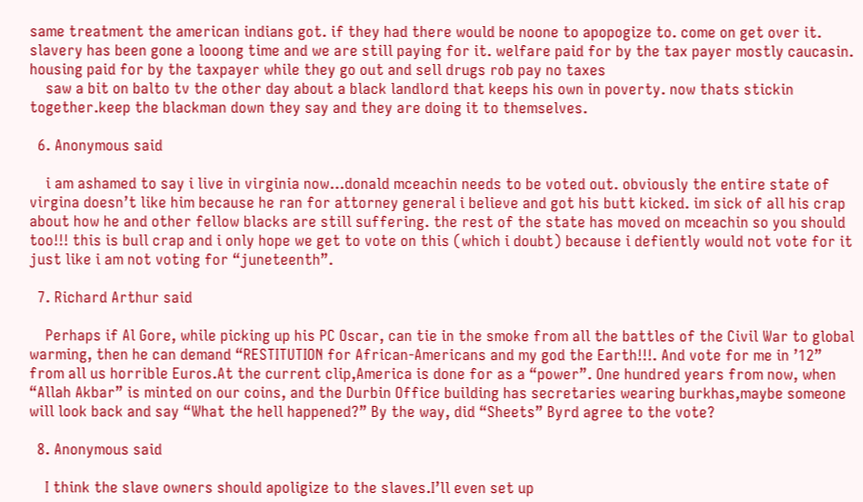same treatment the american indians got. if they had there would be noone to apopogize to. come on get over it. slavery has been gone a looong time and we are still paying for it. welfare paid for by the tax payer mostly caucasin. housing paid for by the taxpayer while they go out and sell drugs rob pay no taxes
    saw a bit on balto tv the other day about a black landlord that keeps his own in poverty. now thats stickin together.keep the blackman down they say and they are doing it to themselves.

  6. Anonymous said

    i am ashamed to say i live in virginia now…donald mceachin needs to be voted out. obviously the entire state of virgina doesn’t like him because he ran for attorney general i believe and got his butt kicked. im sick of all his crap about how he and other fellow blacks are still suffering. the rest of the state has moved on mceachin so you should too!!! this is bull crap and i only hope we get to vote on this (which i doubt) because i defiently would not vote for it just like i am not voting for “juneteenth”.

  7. Richard Arthur said

    Perhaps if Al Gore, while picking up his PC Oscar, can tie in the smoke from all the battles of the Civil War to global warming, then he can demand “RESTITUTION for African-Americans and my god the Earth!!!. And vote for me in ’12” from all us horrible Euros.At the current clip,America is done for as a “power”. One hundred years from now, when “Allah Akbar” is minted on our coins, and the Durbin Office building has secretaries wearing burkhas,maybe someone will look back and say “What the hell happened?” By the way, did “Sheets” Byrd agree to the vote?

  8. Anonymous said

    I think the slave owners should apoligize to the slaves.I’ll even set up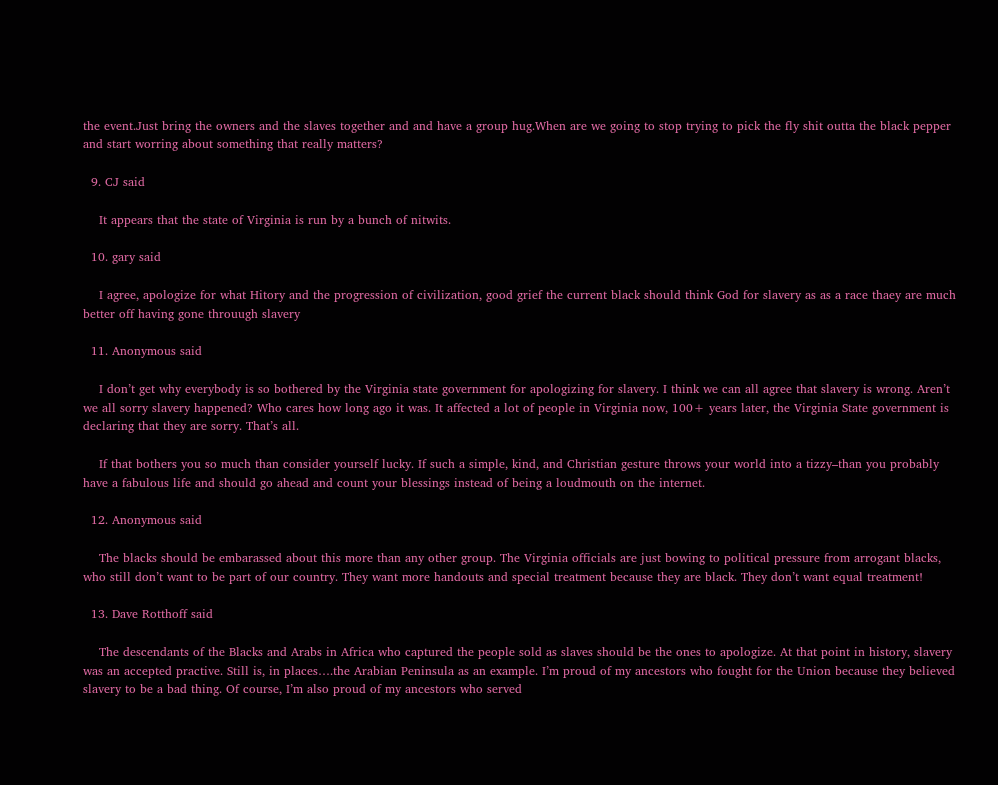the event.Just bring the owners and the slaves together and and have a group hug.When are we going to stop trying to pick the fly shit outta the black pepper and start worring about something that really matters?

  9. CJ said

    It appears that the state of Virginia is run by a bunch of nitwits.

  10. gary said

    I agree, apologize for what Hitory and the progression of civilization, good grief the current black should think God for slavery as as a race thaey are much better off having gone throuugh slavery

  11. Anonymous said

    I don’t get why everybody is so bothered by the Virginia state government for apologizing for slavery. I think we can all agree that slavery is wrong. Aren’t we all sorry slavery happened? Who cares how long ago it was. It affected a lot of people in Virginia now, 100+ years later, the Virginia State government is declaring that they are sorry. That’s all.

    If that bothers you so much than consider yourself lucky. If such a simple, kind, and Christian gesture throws your world into a tizzy–than you probably have a fabulous life and should go ahead and count your blessings instead of being a loudmouth on the internet.

  12. Anonymous said

    The blacks should be embarassed about this more than any other group. The Virginia officials are just bowing to political pressure from arrogant blacks, who still don’t want to be part of our country. They want more handouts and special treatment because they are black. They don’t want equal treatment!

  13. Dave Rotthoff said

    The descendants of the Blacks and Arabs in Africa who captured the people sold as slaves should be the ones to apologize. At that point in history, slavery was an accepted practive. Still is, in places….the Arabian Peninsula as an example. I’m proud of my ancestors who fought for the Union because they believed slavery to be a bad thing. Of course, I’m also proud of my ancestors who served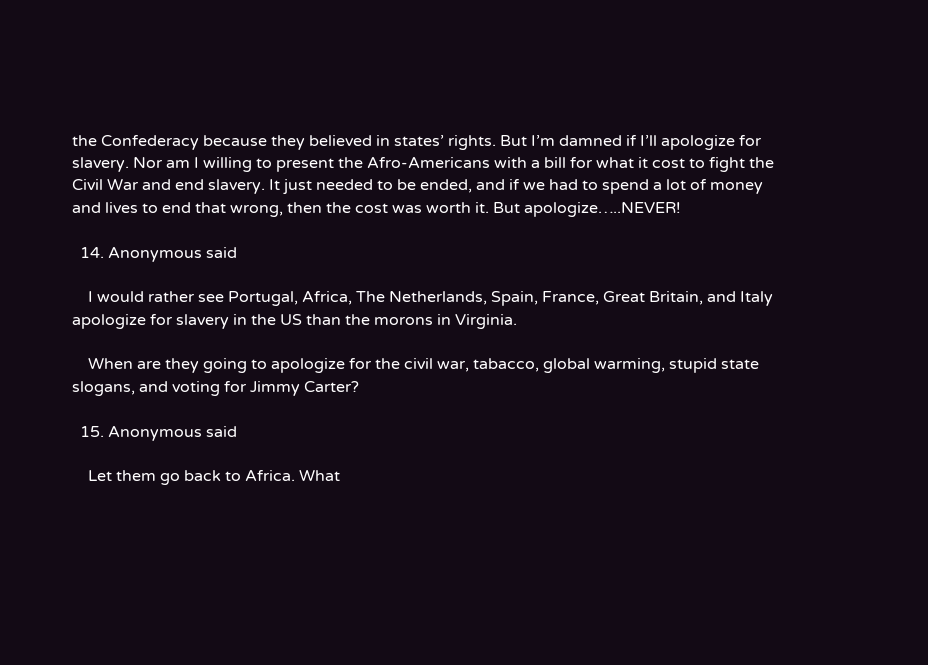the Confederacy because they believed in states’ rights. But I’m damned if I’ll apologize for slavery. Nor am I willing to present the Afro-Americans with a bill for what it cost to fight the Civil War and end slavery. It just needed to be ended, and if we had to spend a lot of money and lives to end that wrong, then the cost was worth it. But apologize…..NEVER!

  14. Anonymous said

    I would rather see Portugal, Africa, The Netherlands, Spain, France, Great Britain, and Italy apologize for slavery in the US than the morons in Virginia.

    When are they going to apologize for the civil war, tabacco, global warming, stupid state slogans, and voting for Jimmy Carter?

  15. Anonymous said

    Let them go back to Africa. What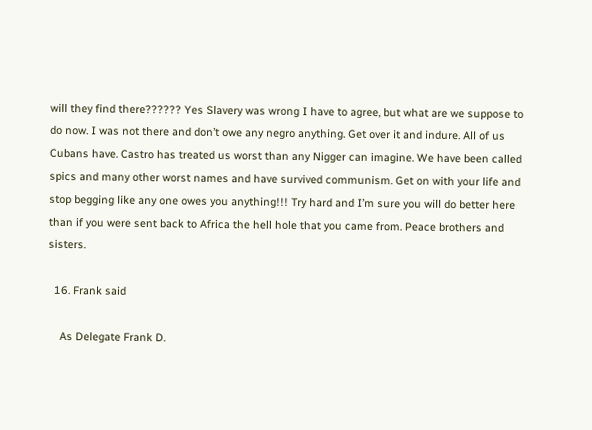will they find there?????? Yes Slavery was wrong I have to agree, but what are we suppose to do now. I was not there and don’t owe any negro anything. Get over it and indure. All of us Cubans have. Castro has treated us worst than any Nigger can imagine. We have been called spics and many other worst names and have survived communism. Get on with your life and stop begging like any one owes you anything!!! Try hard and I’m sure you will do better here than if you were sent back to Africa the hell hole that you came from. Peace brothers and sisters.

  16. Frank said

    As Delegate Frank D.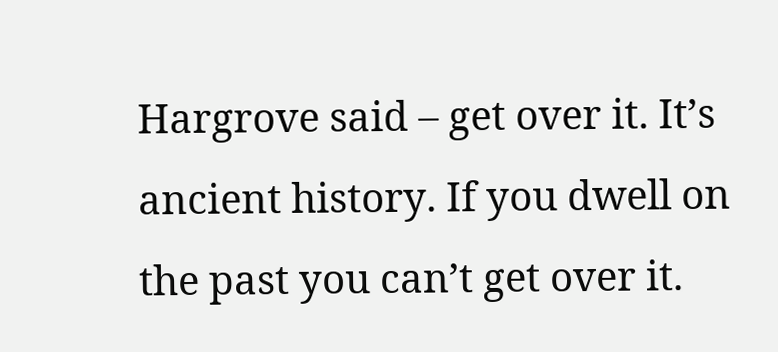Hargrove said – get over it. It’s ancient history. If you dwell on the past you can’t get over it.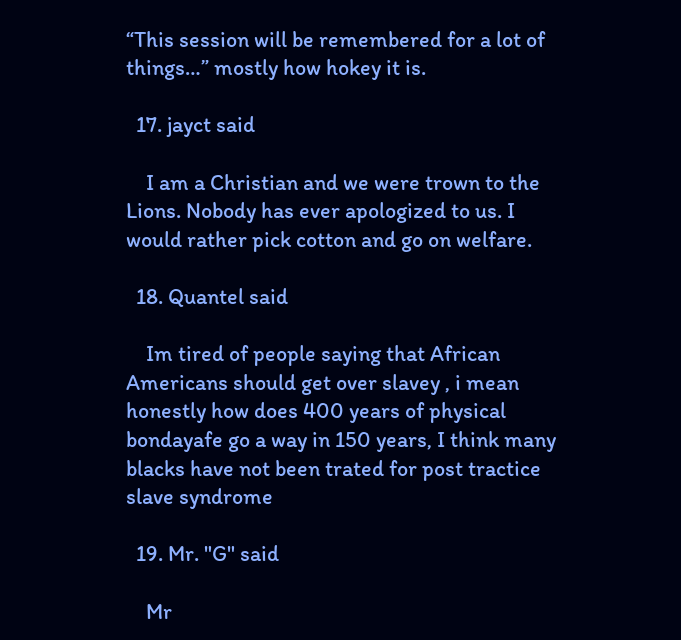“This session will be remembered for a lot of things…” mostly how hokey it is.

  17. jayct said

    I am a Christian and we were trown to the Lions. Nobody has ever apologized to us. I would rather pick cotton and go on welfare.

  18. Quantel said

    Im tired of people saying that African Americans should get over slavey , i mean honestly how does 400 years of physical bondayafe go a way in 150 years, I think many blacks have not been trated for post tractice slave syndrome

  19. Mr. "G" said

    Mr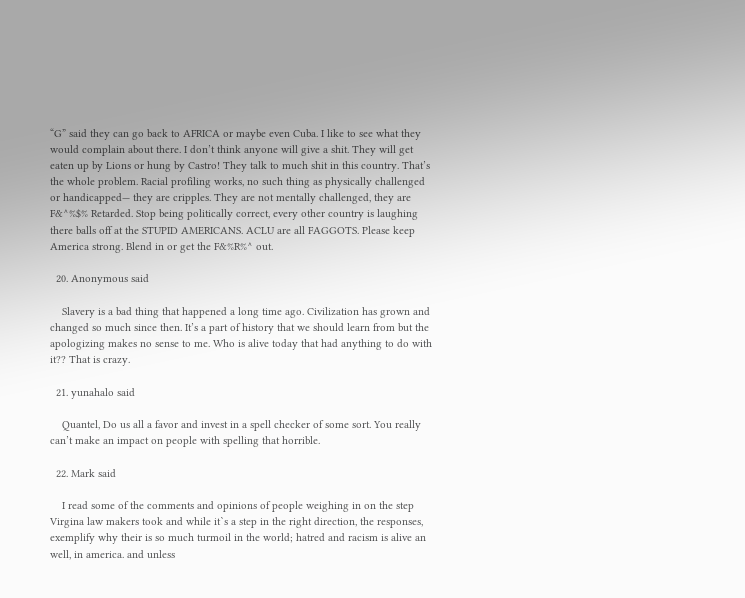“G” said they can go back to AFRICA or maybe even Cuba. I like to see what they would complain about there. I don’t think anyone will give a shit. They will get eaten up by Lions or hung by Castro! They talk to much shit in this country. That’s the whole problem. Racial profiling works, no such thing as physically challenged or handicapped— they are cripples. They are not mentally challenged, they are F&^%$% Retarded. Stop being politically correct, every other country is laughing there balls off at the STUPID AMERICANS. ACLU are all FAGGOTS. Please keep America strong. Blend in or get the F&%R%^ out.

  20. Anonymous said

    Slavery is a bad thing that happened a long time ago. Civilization has grown and changed so much since then. It’s a part of history that we should learn from but the apologizing makes no sense to me. Who is alive today that had anything to do with it?? That is crazy.

  21. yunahalo said

    Quantel, Do us all a favor and invest in a spell checker of some sort. You really can’t make an impact on people with spelling that horrible.

  22. Mark said

    I read some of the comments and opinions of people weighing in on the step Virgina law makers took and while it`s a step in the right direction, the responses, exemplify why their is so much turmoil in the world; hatred and racism is alive an well, in america. and unless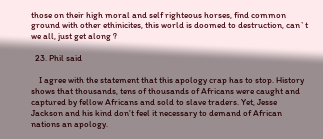those on their high moral and self righteous horses, find common ground with other ethinicites, this world is doomed to destruction, can`t we all, just get along ?

  23. Phil said

    I agree with the statement that this apology crap has to stop. History shows that thousands, tens of thousands of Africans were caught and captured by fellow Africans and sold to slave traders. Yet, Jesse Jackson and his kind don’t feel it necessary to demand of African nations an apology.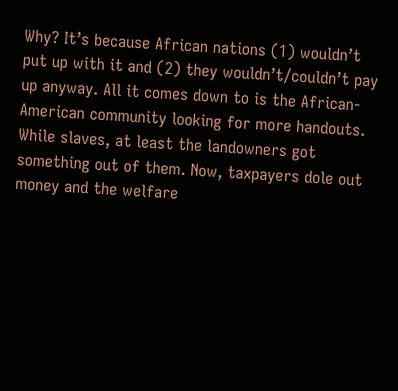Why? It’s because African nations (1) wouldn’t put up with it and (2) they wouldn’t/couldn’t pay up anyway. All it comes down to is the African-American community looking for more handouts. While slaves, at least the landowners got something out of them. Now, taxpayers dole out money and the welfare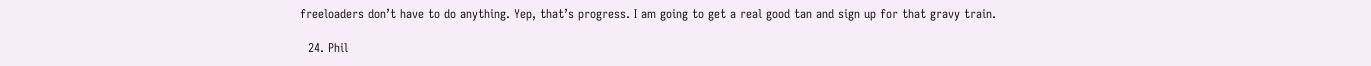freeloaders don’t have to do anything. Yep, that’s progress. I am going to get a real good tan and sign up for that gravy train.

  24. Phil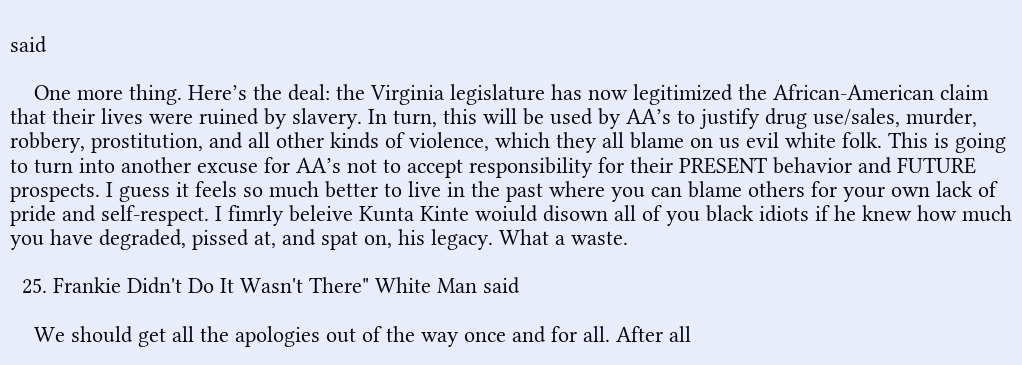said

    One more thing. Here’s the deal: the Virginia legislature has now legitimized the African-American claim that their lives were ruined by slavery. In turn, this will be used by AA’s to justify drug use/sales, murder, robbery, prostitution, and all other kinds of violence, which they all blame on us evil white folk. This is going to turn into another excuse for AA’s not to accept responsibility for their PRESENT behavior and FUTURE prospects. I guess it feels so much better to live in the past where you can blame others for your own lack of pride and self-respect. I fimrly beleive Kunta Kinte woiuld disown all of you black idiots if he knew how much you have degraded, pissed at, and spat on, his legacy. What a waste.

  25. Frankie Didn't Do It Wasn't There" White Man said

    We should get all the apologies out of the way once and for all. After all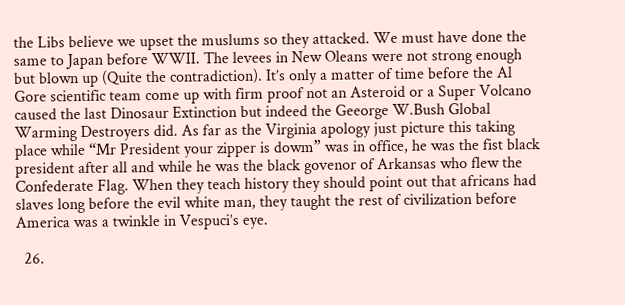the Libs believe we upset the muslums so they attacked. We must have done the same to Japan before WWII. The levees in New Oleans were not strong enough but blown up (Quite the contradiction). It’s only a matter of time before the Al Gore scientific team come up with firm proof not an Asteroid or a Super Volcano caused the last Dinosaur Extinction but indeed the Geeorge W.Bush Global Warming Destroyers did. As far as the Virginia apology just picture this taking place while “Mr President your zipper is dowm” was in office, he was the fist black president after all and while he was the black govenor of Arkansas who flew the Confederate Flag. When they teach history they should point out that africans had slaves long before the evil white man, they taught the rest of civilization before America was a twinkle in Vespuci’s eye.

  26.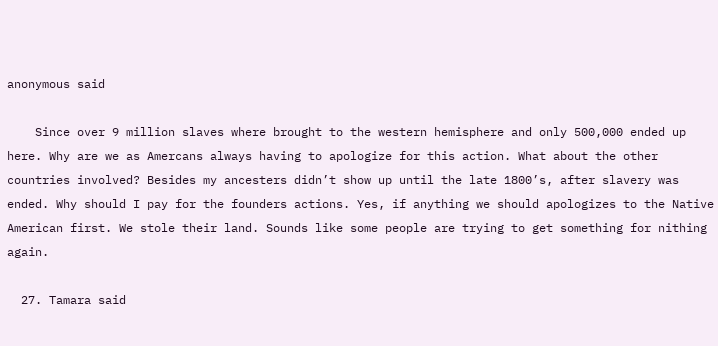anonymous said

    Since over 9 million slaves where brought to the western hemisphere and only 500,000 ended up here. Why are we as Amercans always having to apologize for this action. What about the other countries involved? Besides my ancesters didn’t show up until the late 1800’s, after slavery was ended. Why should I pay for the founders actions. Yes, if anything we should apologizes to the Native American first. We stole their land. Sounds like some people are trying to get something for nithing again.

  27. Tamara said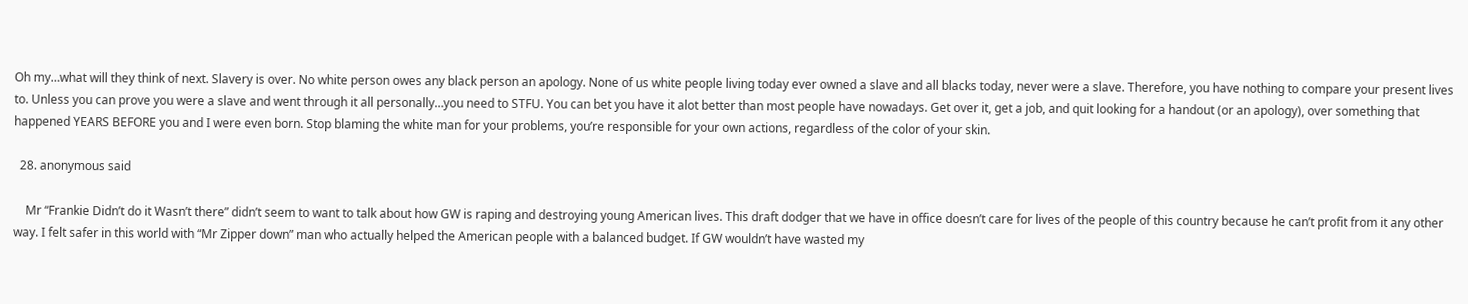Oh my…what will they think of next. Slavery is over. No white person owes any black person an apology. None of us white people living today ever owned a slave and all blacks today, never were a slave. Therefore, you have nothing to compare your present lives to. Unless you can prove you were a slave and went through it all personally…you need to STFU. You can bet you have it alot better than most people have nowadays. Get over it, get a job, and quit looking for a handout (or an apology), over something that happened YEARS BEFORE you and I were even born. Stop blaming the white man for your problems, you’re responsible for your own actions, regardless of the color of your skin.

  28. anonymous said

    Mr “Frankie Didn’t do it Wasn’t there” didn’t seem to want to talk about how GW is raping and destroying young American lives. This draft dodger that we have in office doesn’t care for lives of the people of this country because he can’t profit from it any other way. I felt safer in this world with “Mr Zipper down” man who actually helped the American people with a balanced budget. If GW wouldn’t have wasted my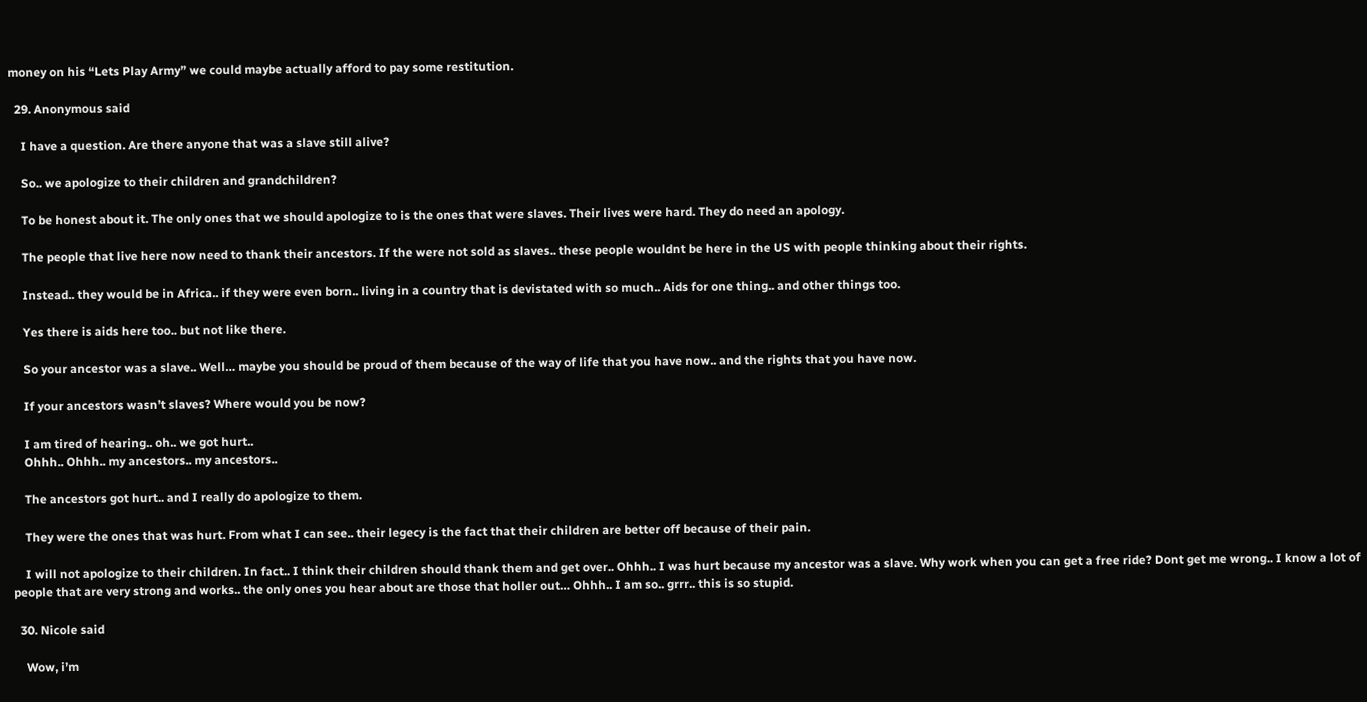money on his “Lets Play Army” we could maybe actually afford to pay some restitution.

  29. Anonymous said

    I have a question. Are there anyone that was a slave still alive?

    So.. we apologize to their children and grandchildren?

    To be honest about it. The only ones that we should apologize to is the ones that were slaves. Their lives were hard. They do need an apology.

    The people that live here now need to thank their ancestors. If the were not sold as slaves.. these people wouldnt be here in the US with people thinking about their rights.

    Instead.. they would be in Africa.. if they were even born.. living in a country that is devistated with so much.. Aids for one thing.. and other things too.

    Yes there is aids here too.. but not like there.

    So your ancestor was a slave.. Well… maybe you should be proud of them because of the way of life that you have now.. and the rights that you have now.

    If your ancestors wasn’t slaves? Where would you be now?

    I am tired of hearing.. oh.. we got hurt..
    Ohhh.. Ohhh.. my ancestors.. my ancestors..

    The ancestors got hurt.. and I really do apologize to them.

    They were the ones that was hurt. From what I can see.. their legecy is the fact that their children are better off because of their pain.

    I will not apologize to their children. In fact.. I think their children should thank them and get over.. Ohhh.. I was hurt because my ancestor was a slave. Why work when you can get a free ride? Dont get me wrong.. I know a lot of people that are very strong and works.. the only ones you hear about are those that holler out… Ohhh.. I am so.. grrr.. this is so stupid.

  30. Nicole said

    Wow, i’m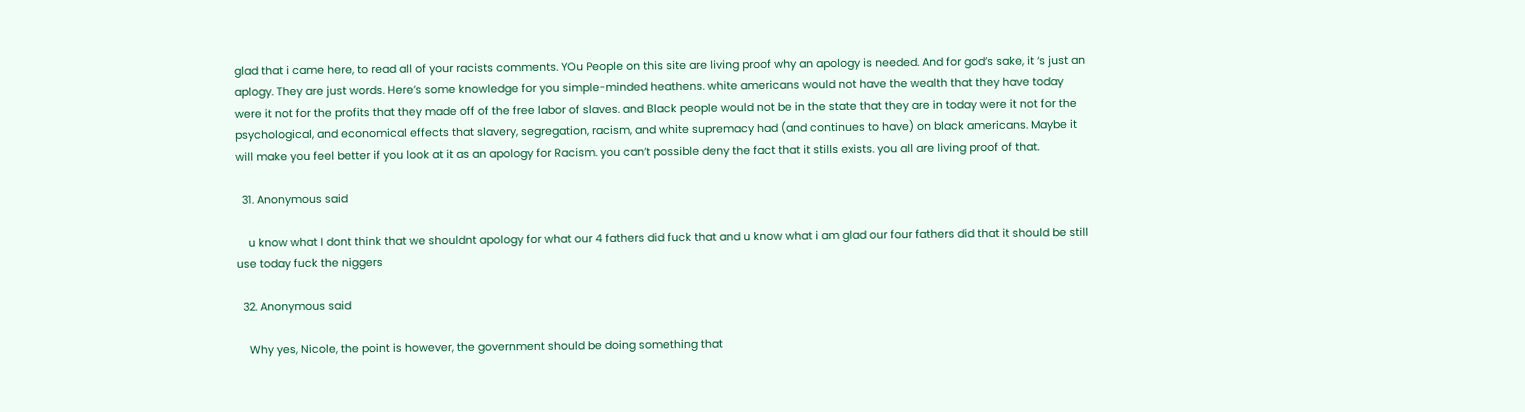glad that i came here, to read all of your racists comments. YOu People on this site are living proof why an apology is needed. And for god’s sake, it ‘s just an aplogy. They are just words. Here’s some knowledge for you simple-minded heathens. white americans would not have the wealth that they have today were it not for the profits that they made off of the free labor of slaves. and Black people would not be in the state that they are in today were it not for the psychological, and economical effects that slavery, segregation, racism, and white supremacy had (and continues to have) on black americans. Maybe it will make you feel better if you look at it as an apology for Racism. you can’t possible deny the fact that it stills exists. you all are living proof of that.

  31. Anonymous said

    u know what I dont think that we shouldnt apology for what our 4 fathers did fuck that and u know what i am glad our four fathers did that it should be still use today fuck the niggers

  32. Anonymous said

    Why yes, Nicole, the point is however, the government should be doing something that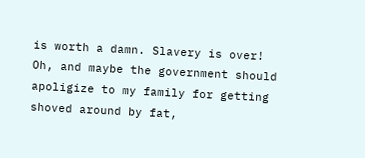is worth a damn. Slavery is over! Oh, and maybe the government should apoligize to my family for getting shoved around by fat,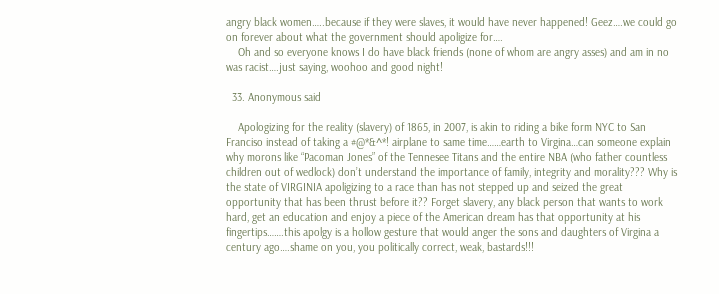angry black women…..because if they were slaves, it would have never happened! Geez….we could go on forever about what the government should apoligize for….
    Oh and so everyone knows I do have black friends (none of whom are angry asses) and am in no was racist….just saying, woohoo and good night!

  33. Anonymous said

    Apologizing for the reality (slavery) of 1865, in 2007, is akin to riding a bike form NYC to San Franciso instead of taking a #@*&^*! airplane to same time……earth to Virgina…can someone explain why morons like “Pacoman Jones” of the Tennesee Titans and the entire NBA (who father countless children out of wedlock) don’t understand the importance of family, integrity and morality??? Why is the state of VIRGINIA apoligizing to a race than has not stepped up and seized the great opportunity that has been thrust before it?? Forget slavery, any black person that wants to work hard, get an education and enjoy a piece of the American dream has that opportunity at his fingertips…….this apolgy is a hollow gesture that would anger the sons and daughters of Virgina a century ago….shame on you, you politically correct, weak, bastards!!!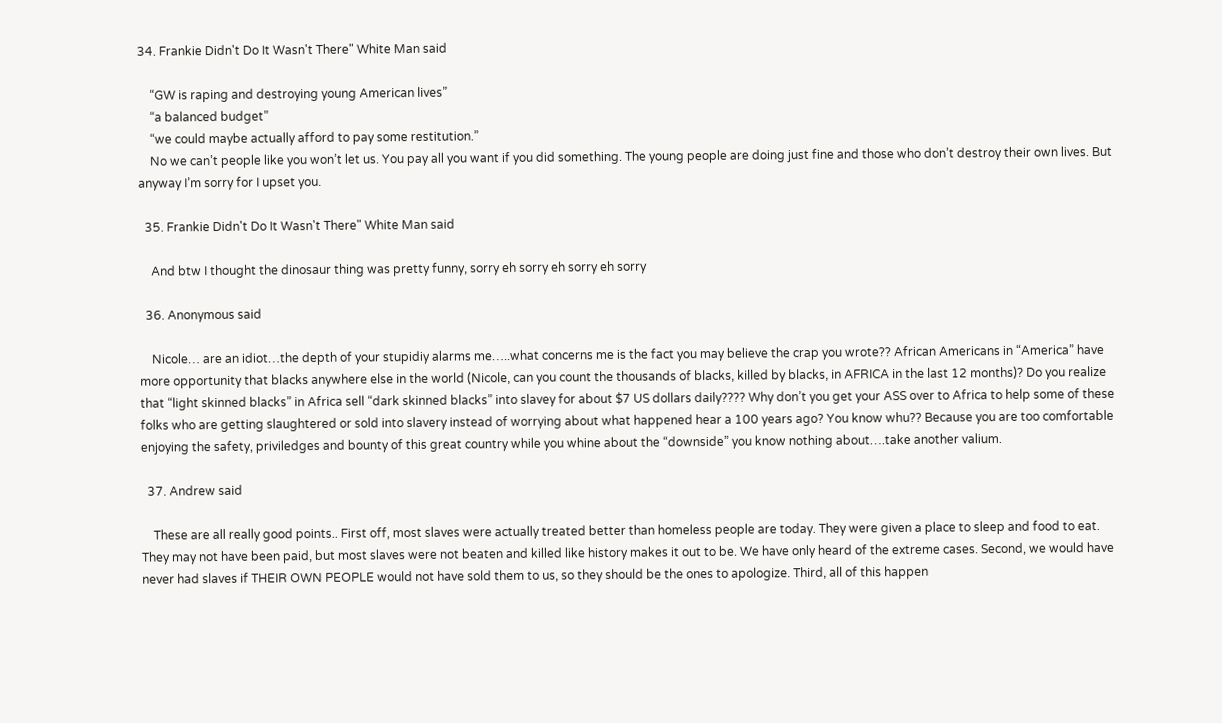34. Frankie Didn't Do It Wasn't There" White Man said

    “GW is raping and destroying young American lives”
    “a balanced budget”
    “we could maybe actually afford to pay some restitution.”
    No we can’t people like you won’t let us. You pay all you want if you did something. The young people are doing just fine and those who don’t destroy their own lives. But anyway I’m sorry for I upset you.

  35. Frankie Didn't Do It Wasn't There" White Man said

    And btw I thought the dinosaur thing was pretty funny, sorry eh sorry eh sorry eh sorry

  36. Anonymous said

    Nicole… are an idiot…the depth of your stupidiy alarms me…..what concerns me is the fact you may believe the crap you wrote?? African Americans in “America” have more opportunity that blacks anywhere else in the world (Nicole, can you count the thousands of blacks, killed by blacks, in AFRICA in the last 12 months)? Do you realize that “light skinned blacks” in Africa sell “dark skinned blacks” into slavey for about $7 US dollars daily???? Why don’t you get your ASS over to Africa to help some of these folks who are getting slaughtered or sold into slavery instead of worrying about what happened hear a 100 years ago? You know whu?? Because you are too comfortable enjoying the safety, priviledges and bounty of this great country while you whine about the “downside” you know nothing about….take another valium.

  37. Andrew said

    These are all really good points.. First off, most slaves were actually treated better than homeless people are today. They were given a place to sleep and food to eat. They may not have been paid, but most slaves were not beaten and killed like history makes it out to be. We have only heard of the extreme cases. Second, we would have never had slaves if THEIR OWN PEOPLE would not have sold them to us, so they should be the ones to apologize. Third, all of this happen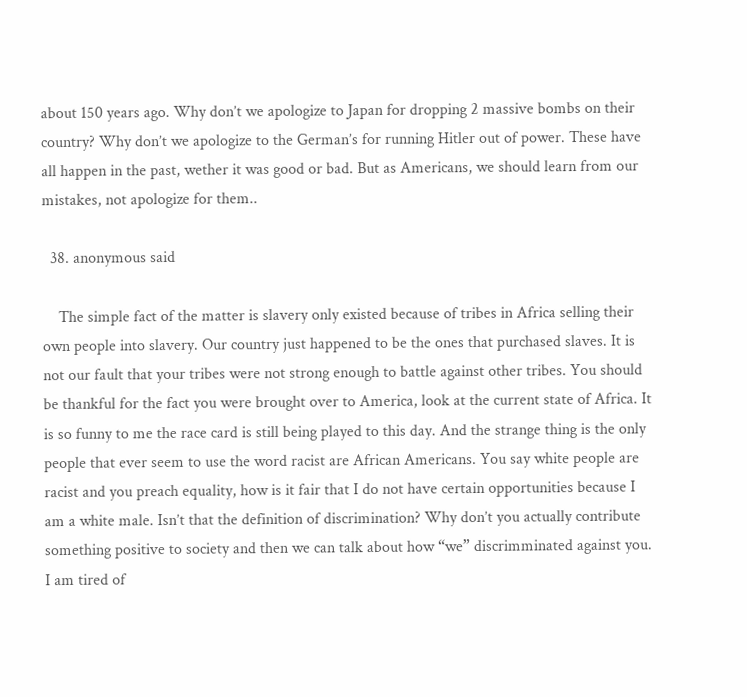about 150 years ago. Why don’t we apologize to Japan for dropping 2 massive bombs on their country? Why don’t we apologize to the German’s for running Hitler out of power. These have all happen in the past, wether it was good or bad. But as Americans, we should learn from our mistakes, not apologize for them..

  38. anonymous said

    The simple fact of the matter is slavery only existed because of tribes in Africa selling their own people into slavery. Our country just happened to be the ones that purchased slaves. It is not our fault that your tribes were not strong enough to battle against other tribes. You should be thankful for the fact you were brought over to America, look at the current state of Africa. It is so funny to me the race card is still being played to this day. And the strange thing is the only people that ever seem to use the word racist are African Americans. You say white people are racist and you preach equality, how is it fair that I do not have certain opportunities because I am a white male. Isn’t that the definition of discrimination? Why don’t you actually contribute something positive to society and then we can talk about how “we” discrimminated against you. I am tired of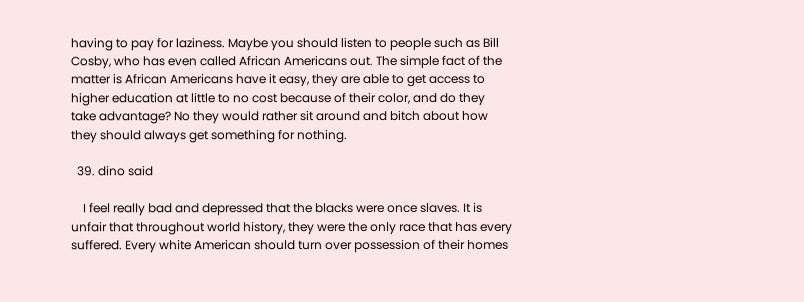having to pay for laziness. Maybe you should listen to people such as Bill Cosby, who has even called African Americans out. The simple fact of the matter is African Americans have it easy, they are able to get access to higher education at little to no cost because of their color, and do they take advantage? No they would rather sit around and bitch about how they should always get something for nothing.

  39. dino said

    I feel really bad and depressed that the blacks were once slaves. It is unfair that throughout world history, they were the only race that has every suffered. Every white American should turn over possession of their homes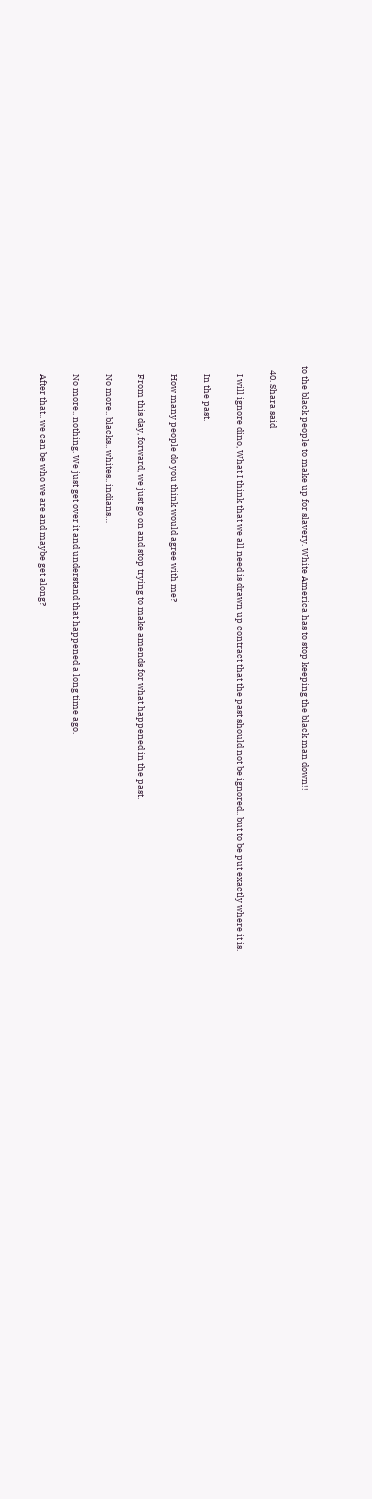to the black people to make up for slavery. White America has to stop keeping the black man down!!

  40. Shara said

    I will ignore dino, What I think that we all need is drawn up contract that the past should not be ignored.. but to be put exactly where it is.

    In the past.

    How many people do you think would agree with me?

    From this day, forward, we just go on and stop trying to make amends for what happened in the past.

    No more.. blacks.. whites.. indians…

    No more.. nothing. We just get over it and understand that happened a long time ago.

    After that.. we can be who we are and maybe get along?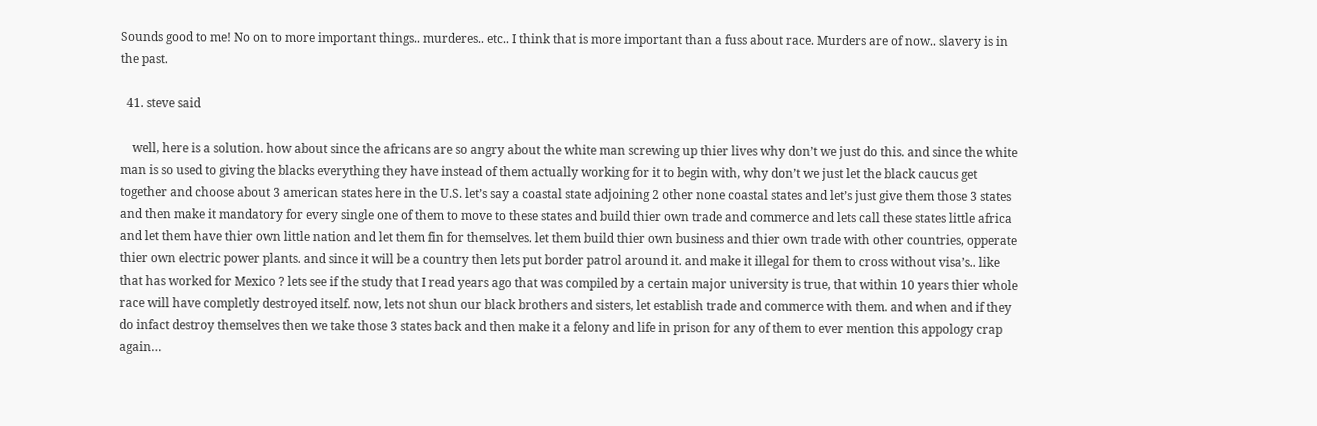Sounds good to me! No on to more important things.. murderes.. etc.. I think that is more important than a fuss about race. Murders are of now.. slavery is in the past.

  41. steve said

    well, here is a solution. how about since the africans are so angry about the white man screwing up thier lives why don’t we just do this. and since the white man is so used to giving the blacks everything they have instead of them actually working for it to begin with, why don’t we just let the black caucus get together and choose about 3 american states here in the U.S. let’s say a coastal state adjoining 2 other none coastal states and let’s just give them those 3 states and then make it mandatory for every single one of them to move to these states and build thier own trade and commerce and lets call these states little africa and let them have thier own little nation and let them fin for themselves. let them build thier own business and thier own trade with other countries, opperate thier own electric power plants. and since it will be a country then lets put border patrol around it. and make it illegal for them to cross without visa’s.. like that has worked for Mexico ? lets see if the study that I read years ago that was compiled by a certain major university is true, that within 10 years thier whole race will have completly destroyed itself. now, lets not shun our black brothers and sisters, let establish trade and commerce with them. and when and if they do infact destroy themselves then we take those 3 states back and then make it a felony and life in prison for any of them to ever mention this appology crap again…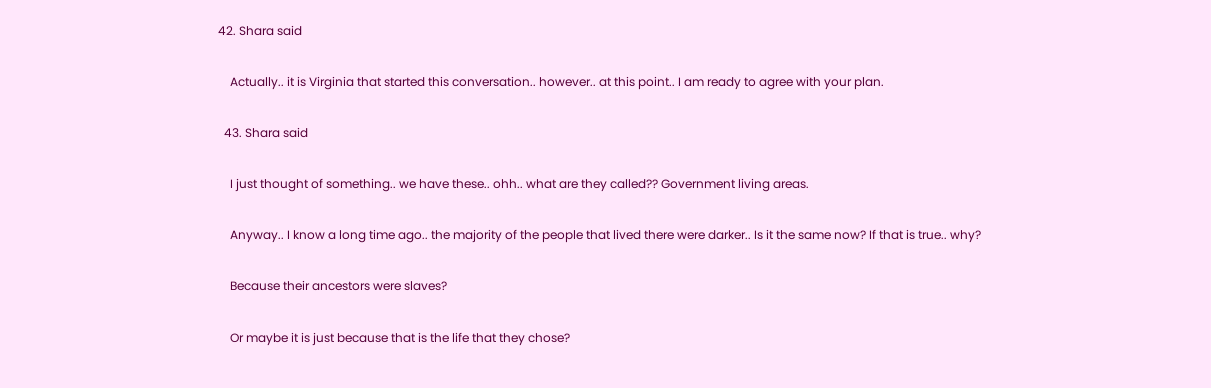42. Shara said

    Actually.. it is Virginia that started this conversation.. however.. at this point.. I am ready to agree with your plan.

  43. Shara said

    I just thought of something.. we have these.. ohh.. what are they called?? Government living areas.

    Anyway.. I know a long time ago.. the majority of the people that lived there were darker.. Is it the same now? If that is true.. why?

    Because their ancestors were slaves?

    Or maybe it is just because that is the life that they chose?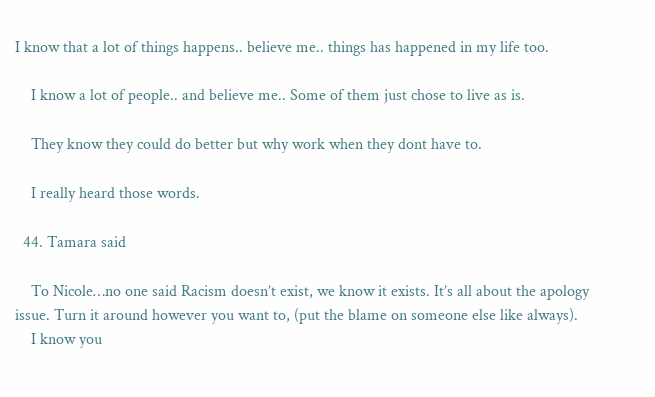I know that a lot of things happens.. believe me.. things has happened in my life too.

    I know a lot of people.. and believe me.. Some of them just chose to live as is.

    They know they could do better but why work when they dont have to.

    I really heard those words.

  44. Tamara said

    To Nicole…no one said Racism doesn’t exist, we know it exists. It’s all about the apology issue. Turn it around however you want to, (put the blame on someone else like always).
    I know you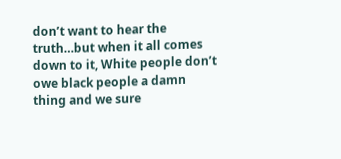don’t want to hear the truth…but when it all comes down to it, White people don’t owe black people a damn thing and we sure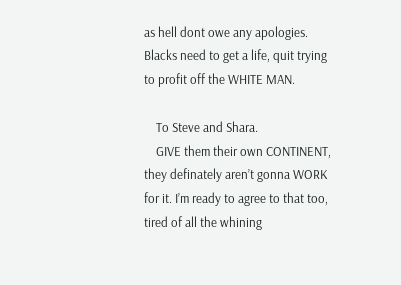as hell dont owe any apologies. Blacks need to get a life, quit trying to profit off the WHITE MAN.

    To Steve and Shara.
    GIVE them their own CONTINENT, they definately aren’t gonna WORK for it. I’m ready to agree to that too, tired of all the whining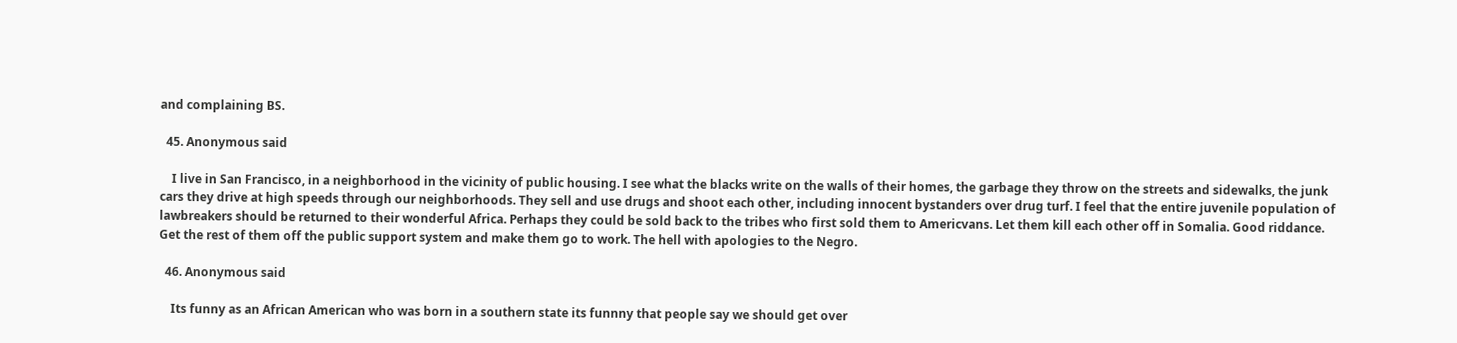and complaining BS.

  45. Anonymous said

    I live in San Francisco, in a neighborhood in the vicinity of public housing. I see what the blacks write on the walls of their homes, the garbage they throw on the streets and sidewalks, the junk cars they drive at high speeds through our neighborhoods. They sell and use drugs and shoot each other, including innocent bystanders over drug turf. I feel that the entire juvenile population of lawbreakers should be returned to their wonderful Africa. Perhaps they could be sold back to the tribes who first sold them to Americvans. Let them kill each other off in Somalia. Good riddance. Get the rest of them off the public support system and make them go to work. The hell with apologies to the Negro.

  46. Anonymous said

    Its funny as an African American who was born in a southern state its funnny that people say we should get over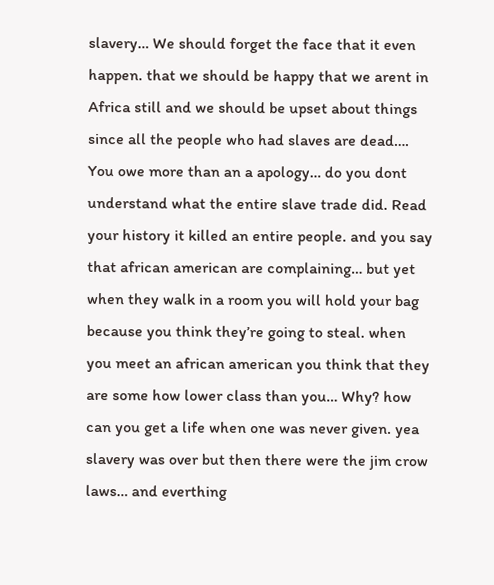slavery… We should forget the face that it even happen. that we should be happy that we arent in Africa still and we should be upset about things since all the people who had slaves are dead…. You owe more than an a apology… do you dont understand what the entire slave trade did. Read your history it killed an entire people. and you say that african american are complaining… but yet when they walk in a room you will hold your bag because you think they’re going to steal. when you meet an african american you think that they are some how lower class than you… Why? how can you get a life when one was never given. yea slavery was over but then there were the jim crow laws… and everthing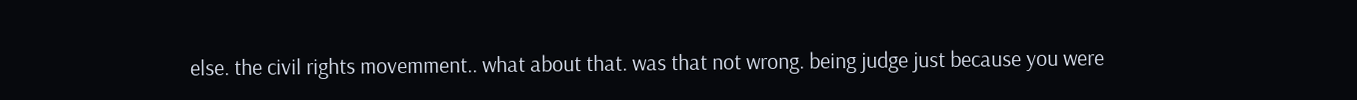else. the civil rights movemment.. what about that. was that not wrong. being judge just because you were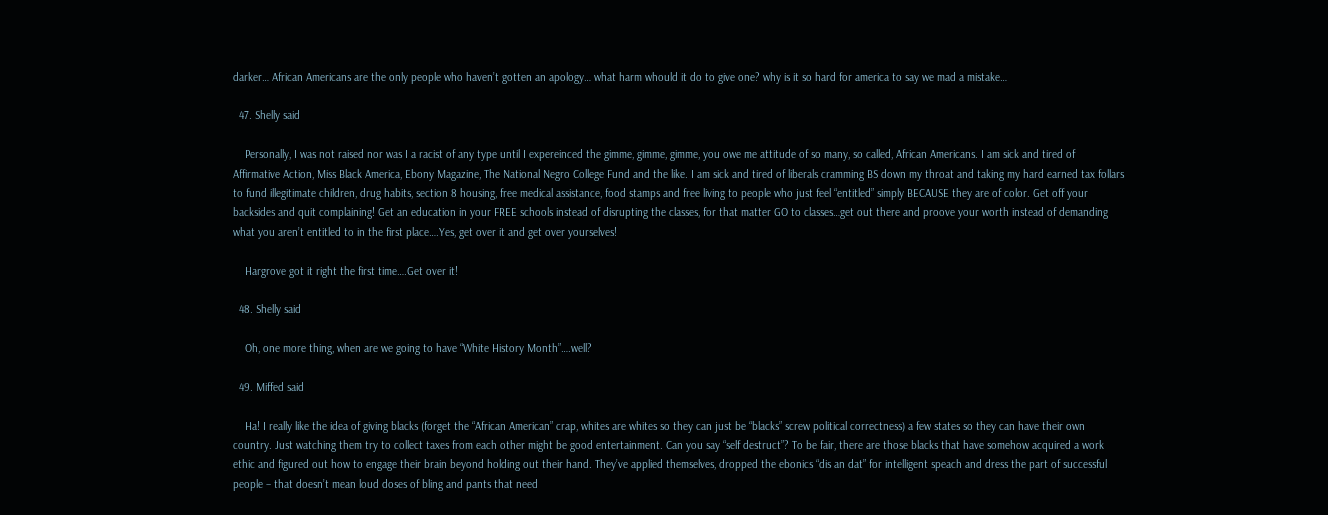darker… African Americans are the only people who haven’t gotten an apology… what harm whould it do to give one? why is it so hard for america to say we mad a mistake…

  47. Shelly said

    Personally, I was not raised nor was I a racist of any type until I expereinced the gimme, gimme, gimme, you owe me attitude of so many, so called, African Americans. I am sick and tired of Affirmative Action, Miss Black America, Ebony Magazine, The National Negro College Fund and the like. I am sick and tired of liberals cramming BS down my throat and taking my hard earned tax follars to fund illegitimate children, drug habits, section 8 housing, free medical assistance, food stamps and free living to people who just feel “entitled” simply BECAUSE they are of color. Get off your backsides and quit complaining! Get an education in your FREE schools instead of disrupting the classes, for that matter GO to classes…get out there and proove your worth instead of demanding what you aren’t entitled to in the first place….Yes, get over it and get over yourselves!

    Hargrove got it right the first time….Get over it!

  48. Shelly said

    Oh, one more thing, when are we going to have “White History Month”….well?

  49. Miffed said

    Ha! I really like the idea of giving blacks (forget the “African American” crap, whites are whites so they can just be “blacks” screw political correctness) a few states so they can have their own country. Just watching them try to collect taxes from each other might be good entertainment. Can you say “self destruct”? To be fair, there are those blacks that have somehow acquired a work ethic and figured out how to engage their brain beyond holding out their hand. They’ve applied themselves, dropped the ebonics “dis an dat” for intelligent speach and dress the part of successful people – that doesn’t mean loud doses of bling and pants that need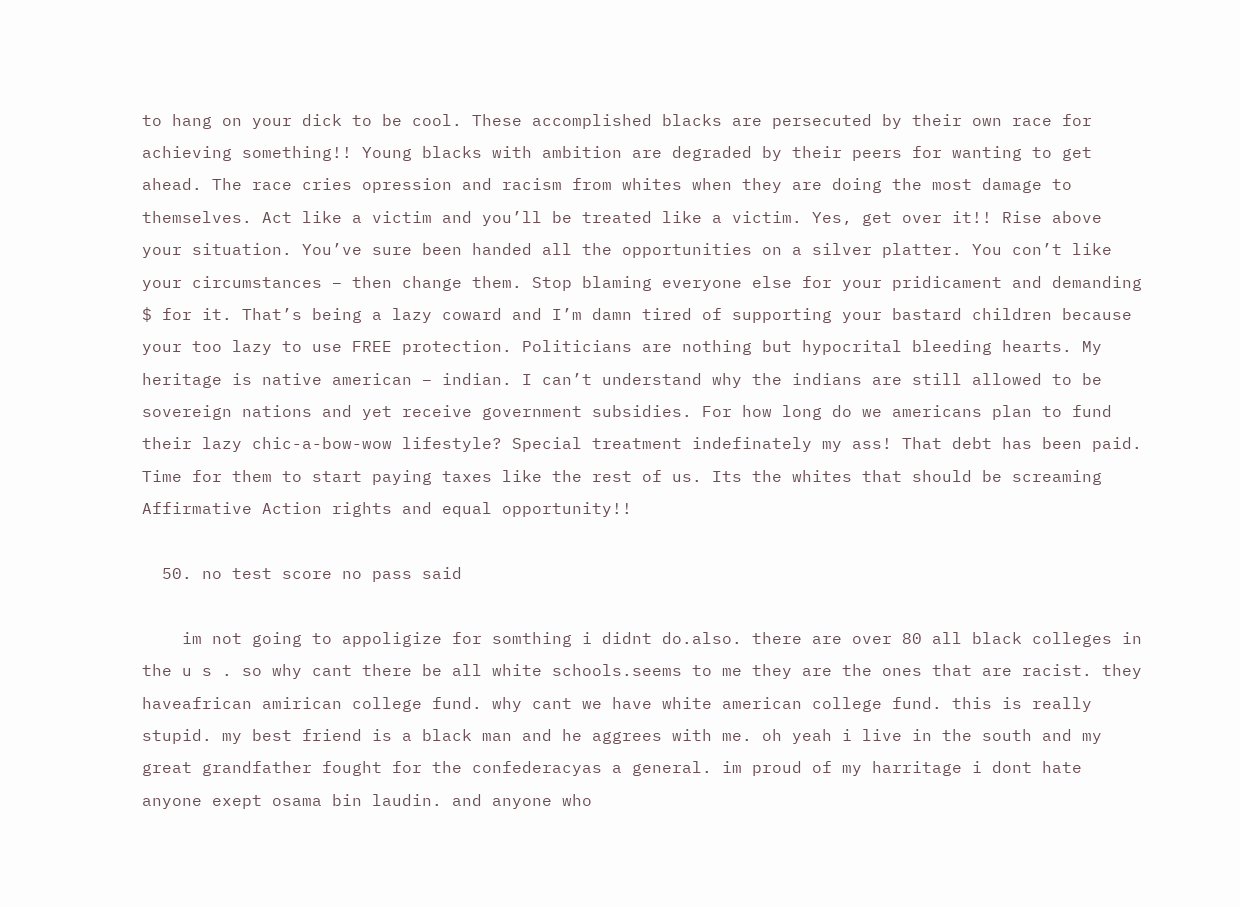to hang on your dick to be cool. These accomplished blacks are persecuted by their own race for achieving something!! Young blacks with ambition are degraded by their peers for wanting to get ahead. The race cries opression and racism from whites when they are doing the most damage to themselves. Act like a victim and you’ll be treated like a victim. Yes, get over it!! Rise above your situation. You’ve sure been handed all the opportunities on a silver platter. You con’t like your circumstances – then change them. Stop blaming everyone else for your pridicament and demanding $ for it. That’s being a lazy coward and I’m damn tired of supporting your bastard children because your too lazy to use FREE protection. Politicians are nothing but hypocrital bleeding hearts. My heritage is native american – indian. I can’t understand why the indians are still allowed to be sovereign nations and yet receive government subsidies. For how long do we americans plan to fund their lazy chic-a-bow-wow lifestyle? Special treatment indefinately my ass! That debt has been paid. Time for them to start paying taxes like the rest of us. Its the whites that should be screaming Affirmative Action rights and equal opportunity!!

  50. no test score no pass said

    im not going to appoligize for somthing i didnt do.also. there are over 80 all black colleges in the u s . so why cant there be all white schools.seems to me they are the ones that are racist. they haveafrican amirican college fund. why cant we have white american college fund. this is really stupid. my best friend is a black man and he aggrees with me. oh yeah i live in the south and my great grandfather fought for the confederacyas a general. im proud of my harritage i dont hate anyone exept osama bin laudin. and anyone who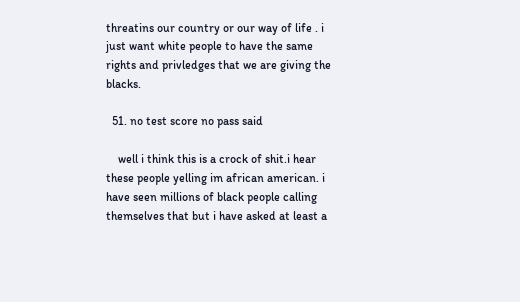threatins our country or our way of life . i just want white people to have the same rights and privledges that we are giving the blacks.

  51. no test score no pass said

    well i think this is a crock of shit.i hear these people yelling im african american. i have seen millions of black people calling themselves that but i have asked at least a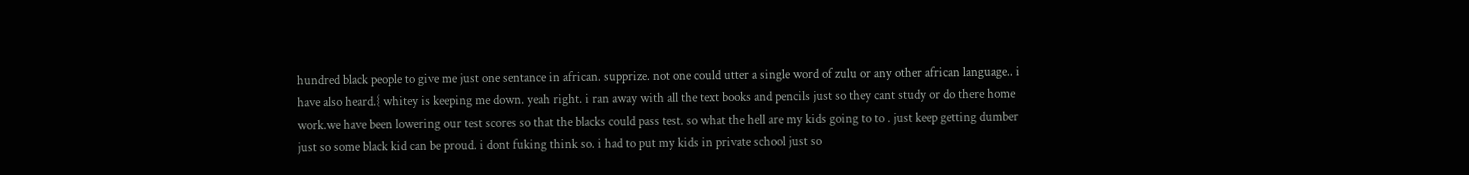hundred black people to give me just one sentance in african. supprize. not one could utter a single word of zulu or any other african language.. i have also heard.{ whitey is keeping me down. yeah right. i ran away with all the text books and pencils just so they cant study or do there home work.we have been lowering our test scores so that the blacks could pass test. so what the hell are my kids going to to . just keep getting dumber just so some black kid can be proud. i dont fuking think so. i had to put my kids in private school just so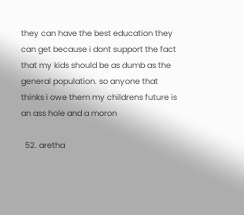they can have the best education they can get because i dont support the fact that my kids should be as dumb as the general population. so anyone that thinks i owe them my childrens future is an ass hole and a moron

  52. aretha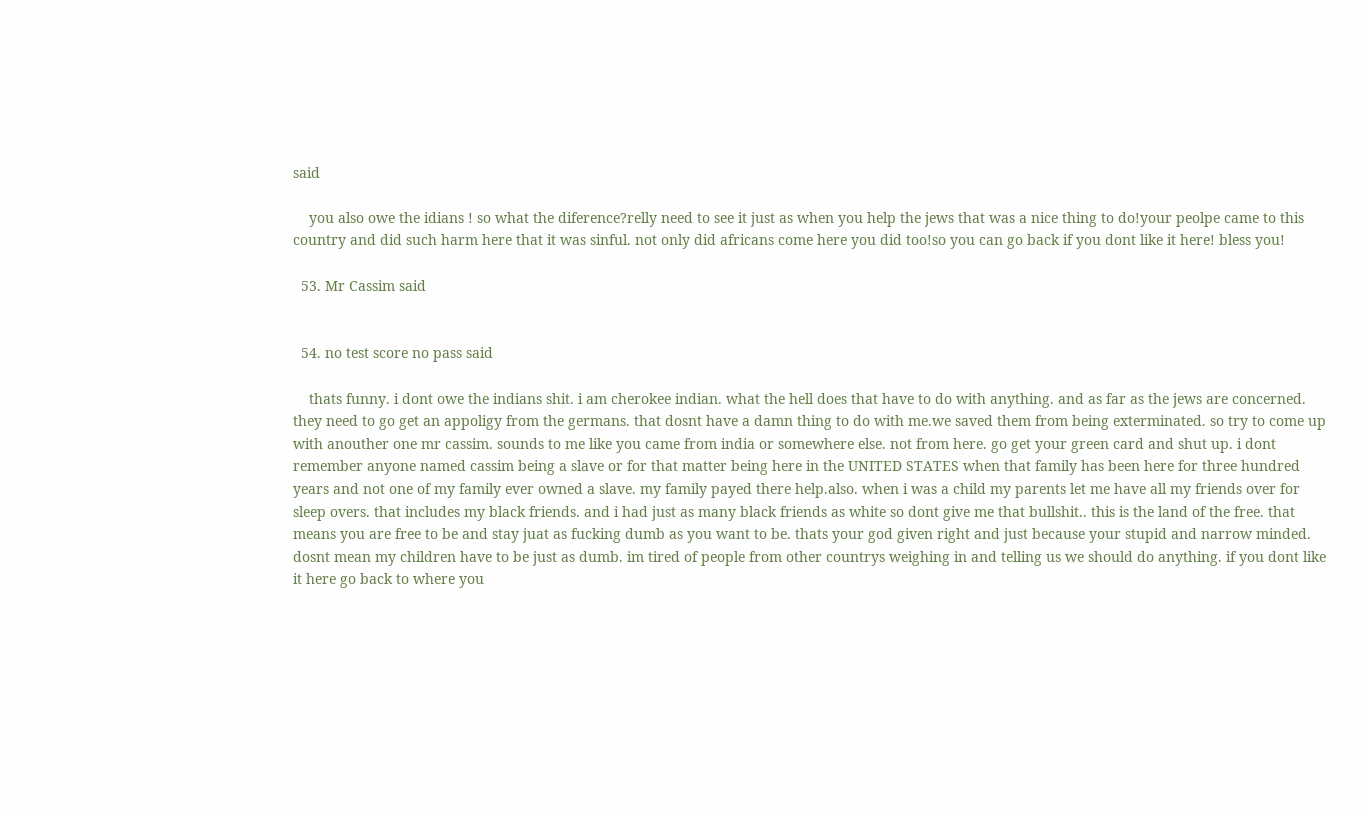said

    you also owe the idians ! so what the diference?relly need to see it just as when you help the jews that was a nice thing to do!your peolpe came to this country and did such harm here that it was sinful. not only did africans come here you did too!so you can go back if you dont like it here! bless you!

  53. Mr Cassim said


  54. no test score no pass said

    thats funny. i dont owe the indians shit. i am cherokee indian. what the hell does that have to do with anything. and as far as the jews are concerned. they need to go get an appoligy from the germans. that dosnt have a damn thing to do with me.we saved them from being exterminated. so try to come up with anouther one mr cassim. sounds to me like you came from india or somewhere else. not from here. go get your green card and shut up. i dont remember anyone named cassim being a slave or for that matter being here in the UNITED STATES when that family has been here for three hundred years and not one of my family ever owned a slave. my family payed there help.also. when i was a child my parents let me have all my friends over for sleep overs. that includes my black friends. and i had just as many black friends as white so dont give me that bullshit.. this is the land of the free. that means you are free to be and stay juat as fucking dumb as you want to be. thats your god given right and just because your stupid and narrow minded. dosnt mean my children have to be just as dumb. im tired of people from other countrys weighing in and telling us we should do anything. if you dont like it here go back to where you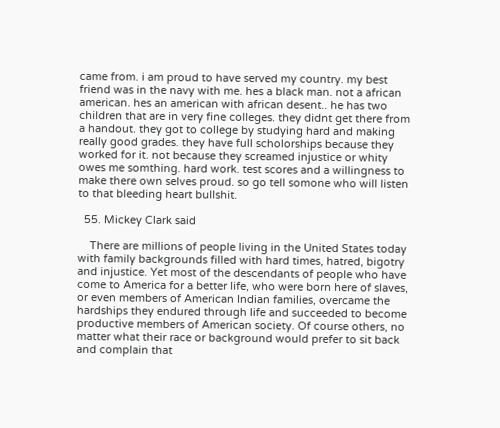came from. i am proud to have served my country. my best friend was in the navy with me. hes a black man. not a african american. hes an american with african desent.. he has two children that are in very fine colleges. they didnt get there from a handout. they got to college by studying hard and making really good grades. they have full scholorships because they worked for it. not because they screamed injustice or whity owes me somthing. hard work. test scores and a willingness to make there own selves proud. so go tell somone who will listen to that bleeding heart bullshit.

  55. Mickey Clark said

    There are millions of people living in the United States today with family backgrounds filled with hard times, hatred, bigotry and injustice. Yet most of the descendants of people who have come to America for a better life, who were born here of slaves, or even members of American Indian families, overcame the hardships they endured through life and succeeded to become productive members of American society. Of course others, no matter what their race or background would prefer to sit back and complain that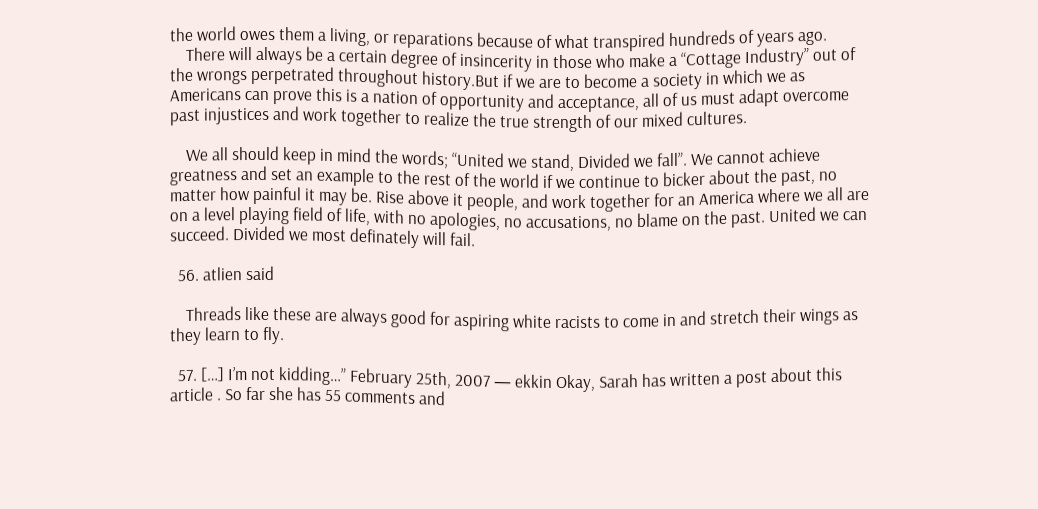the world owes them a living, or reparations because of what transpired hundreds of years ago.
    There will always be a certain degree of insincerity in those who make a “Cottage Industry” out of the wrongs perpetrated throughout history.But if we are to become a society in which we as Americans can prove this is a nation of opportunity and acceptance, all of us must adapt overcome past injustices and work together to realize the true strength of our mixed cultures.

    We all should keep in mind the words; “United we stand, Divided we fall”. We cannot achieve greatness and set an example to the rest of the world if we continue to bicker about the past, no matter how painful it may be. Rise above it people, and work together for an America where we all are on a level playing field of life, with no apologies, no accusations, no blame on the past. United we can succeed. Divided we most definately will fail.

  56. atlien said

    Threads like these are always good for aspiring white racists to come in and stretch their wings as they learn to fly.

  57. […] I’m not kidding…” February 25th, 2007 — ekkin Okay, Sarah has written a post about this article . So far she has 55 comments and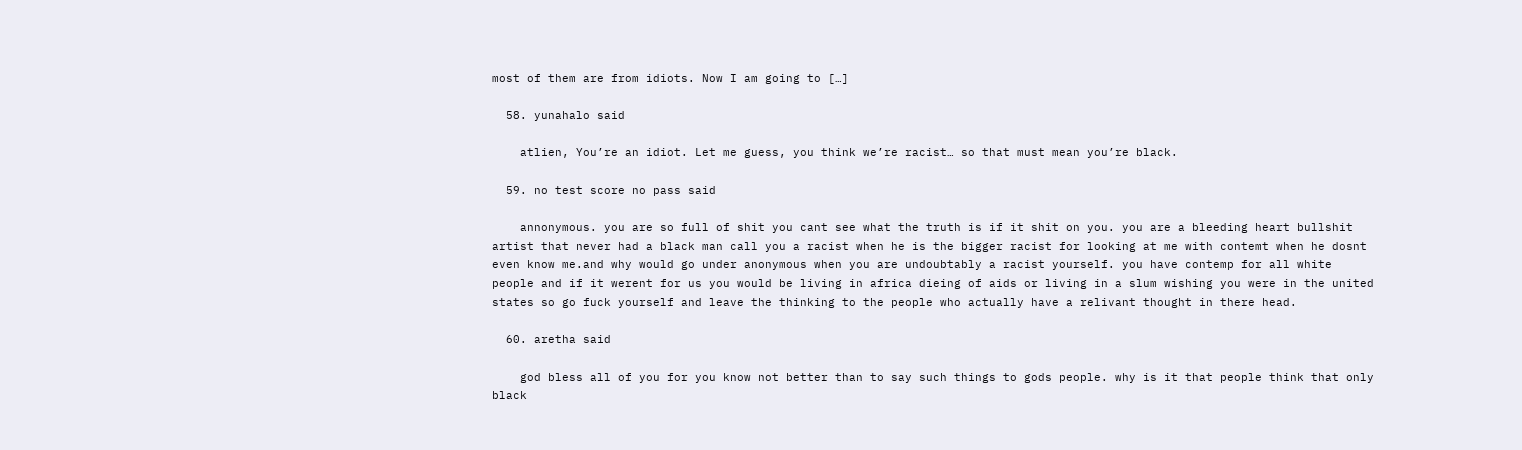most of them are from idiots. Now I am going to […]

  58. yunahalo said

    atlien, You’re an idiot. Let me guess, you think we’re racist… so that must mean you’re black.

  59. no test score no pass said

    annonymous. you are so full of shit you cant see what the truth is if it shit on you. you are a bleeding heart bullshit artist that never had a black man call you a racist when he is the bigger racist for looking at me with contemt when he dosnt even know me.and why would go under anonymous when you are undoubtably a racist yourself. you have contemp for all white people and if it werent for us you would be living in africa dieing of aids or living in a slum wishing you were in the united states so go fuck yourself and leave the thinking to the people who actually have a relivant thought in there head.

  60. aretha said

    god bless all of you for you know not better than to say such things to gods people. why is it that people think that only black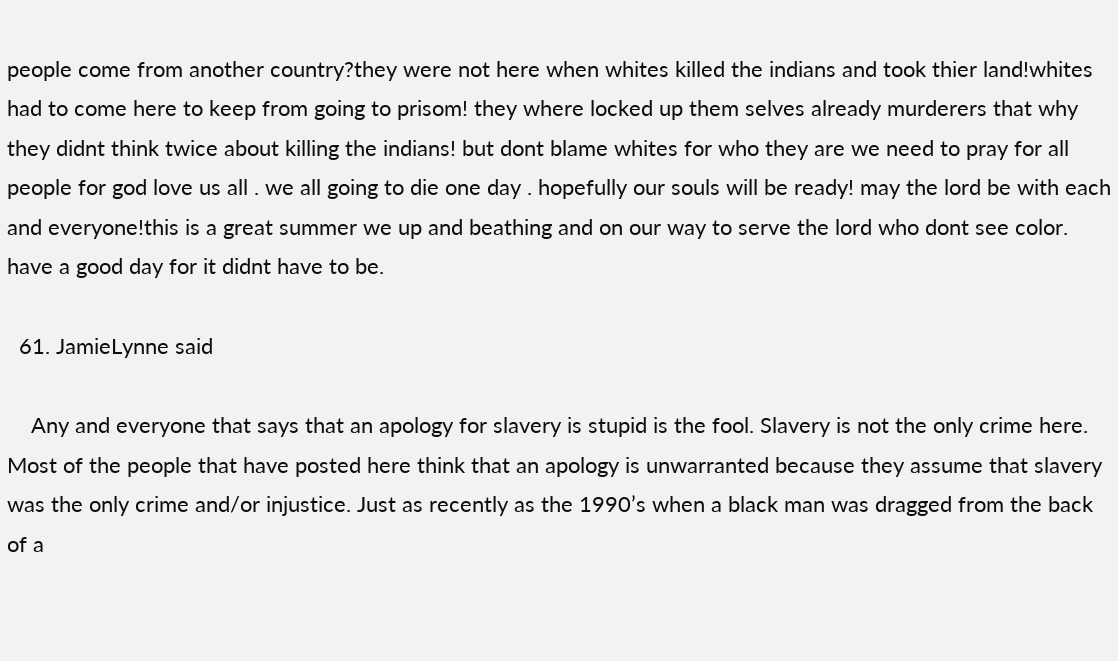people come from another country?they were not here when whites killed the indians and took thier land!whites had to come here to keep from going to prisom! they where locked up them selves already murderers that why they didnt think twice about killing the indians! but dont blame whites for who they are we need to pray for all people for god love us all . we all going to die one day . hopefully our souls will be ready! may the lord be with each and everyone!this is a great summer we up and beathing and on our way to serve the lord who dont see color. have a good day for it didnt have to be.

  61. JamieLynne said

    Any and everyone that says that an apology for slavery is stupid is the fool. Slavery is not the only crime here. Most of the people that have posted here think that an apology is unwarranted because they assume that slavery was the only crime and/or injustice. Just as recently as the 1990’s when a black man was dragged from the back of a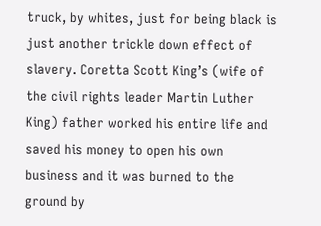truck, by whites, just for being black is just another trickle down effect of slavery. Coretta Scott King’s (wife of the civil rights leader Martin Luther King) father worked his entire life and saved his money to open his own business and it was burned to the ground by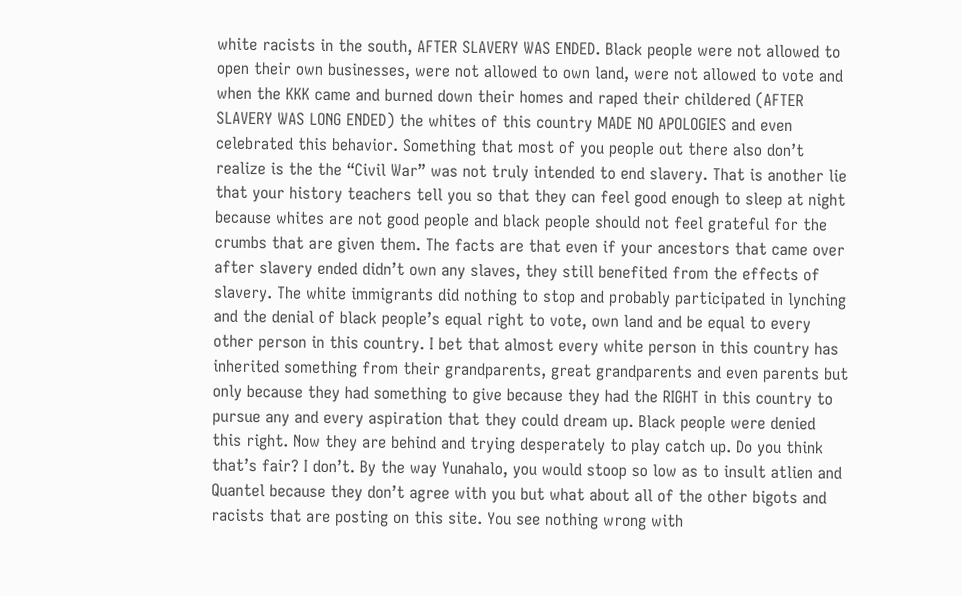white racists in the south, AFTER SLAVERY WAS ENDED. Black people were not allowed to open their own businesses, were not allowed to own land, were not allowed to vote and when the KKK came and burned down their homes and raped their childered (AFTER SLAVERY WAS LONG ENDED) the whites of this country MADE NO APOLOGIES and even celebrated this behavior. Something that most of you people out there also don’t realize is the the “Civil War” was not truly intended to end slavery. That is another lie that your history teachers tell you so that they can feel good enough to sleep at night because whites are not good people and black people should not feel grateful for the crumbs that are given them. The facts are that even if your ancestors that came over after slavery ended didn’t own any slaves, they still benefited from the effects of slavery. The white immigrants did nothing to stop and probably participated in lynching and the denial of black people’s equal right to vote, own land and be equal to every other person in this country. I bet that almost every white person in this country has inherited something from their grandparents, great grandparents and even parents but only because they had something to give because they had the RIGHT in this country to pursue any and every aspiration that they could dream up. Black people were denied this right. Now they are behind and trying desperately to play catch up. Do you think that’s fair? I don’t. By the way Yunahalo, you would stoop so low as to insult atlien and Quantel because they don’t agree with you but what about all of the other bigots and racists that are posting on this site. You see nothing wrong with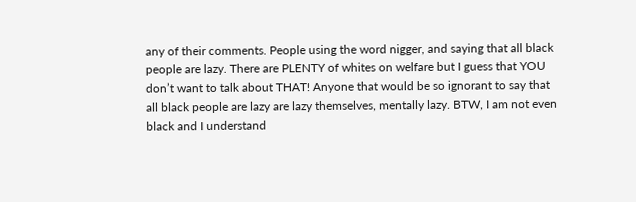any of their comments. People using the word nigger, and saying that all black people are lazy. There are PLENTY of whites on welfare but I guess that YOU don’t want to talk about THAT! Anyone that would be so ignorant to say that all black people are lazy are lazy themselves, mentally lazy. BTW, I am not even black and I understand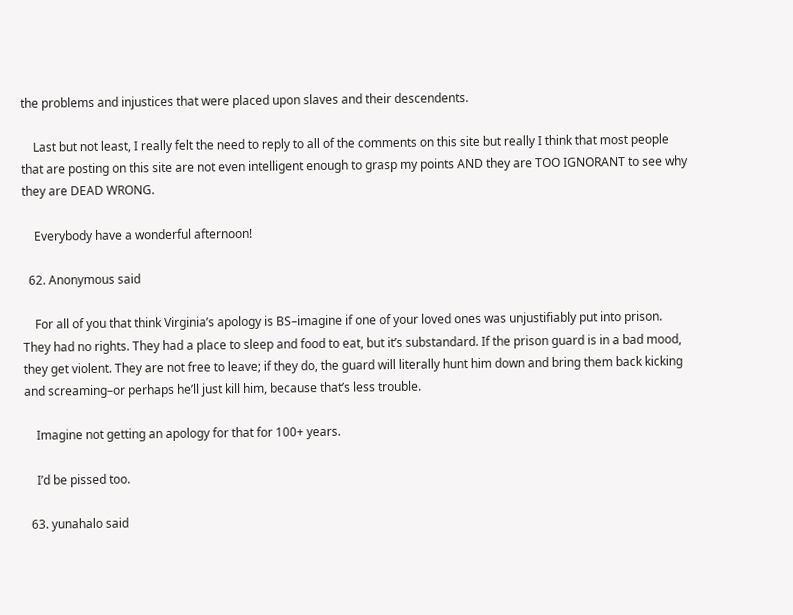the problems and injustices that were placed upon slaves and their descendents.

    Last but not least, I really felt the need to reply to all of the comments on this site but really I think that most people that are posting on this site are not even intelligent enough to grasp my points AND they are TOO IGNORANT to see why they are DEAD WRONG.

    Everybody have a wonderful afternoon!

  62. Anonymous said

    For all of you that think Virginia’s apology is BS–imagine if one of your loved ones was unjustifiably put into prison. They had no rights. They had a place to sleep and food to eat, but it’s substandard. If the prison guard is in a bad mood, they get violent. They are not free to leave; if they do, the guard will literally hunt him down and bring them back kicking and screaming–or perhaps he’ll just kill him, because that’s less trouble.

    Imagine not getting an apology for that for 100+ years.

    I’d be pissed too.

  63. yunahalo said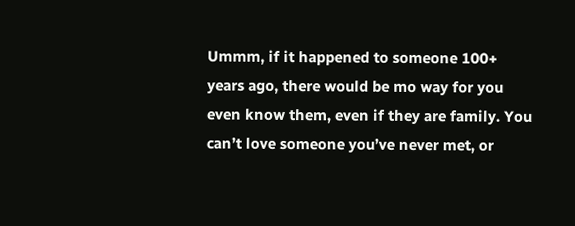Ummm, if it happened to someone 100+ years ago, there would be mo way for you even know them, even if they are family. You can’t love someone you’ve never met, or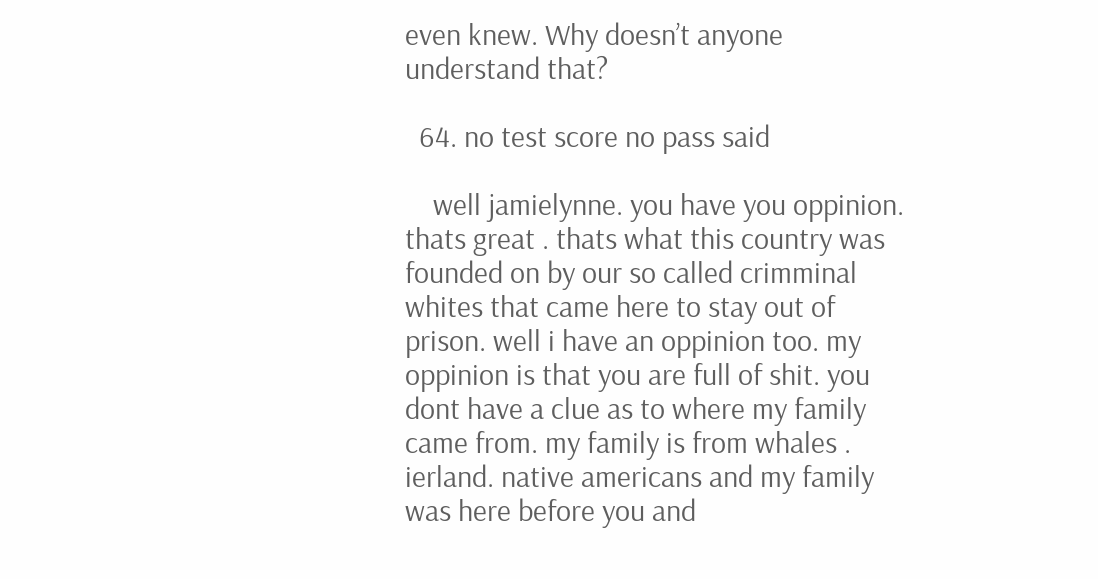even knew. Why doesn’t anyone understand that?

  64. no test score no pass said

    well jamielynne. you have you oppinion. thats great . thats what this country was founded on by our so called crimminal whites that came here to stay out of prison. well i have an oppinion too. my oppinion is that you are full of shit. you dont have a clue as to where my family came from. my family is from whales . ierland. native americans and my family was here before you and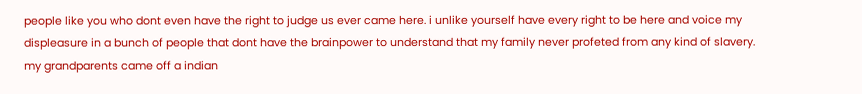people like you who dont even have the right to judge us ever came here. i unlike yourself have every right to be here and voice my displeasure in a bunch of people that dont have the brainpower to understand that my family never profeted from any kind of slavery. my grandparents came off a indian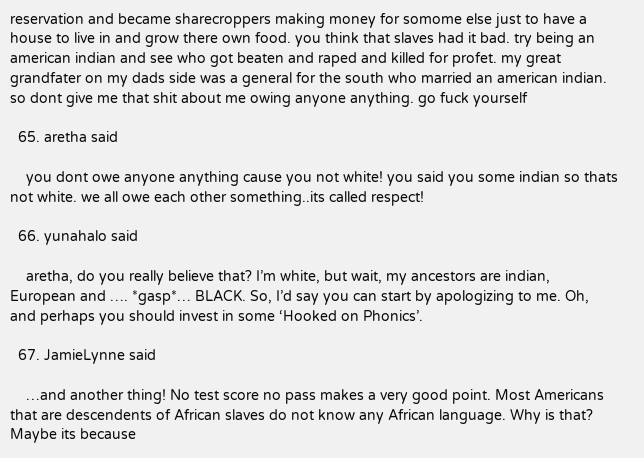reservation and became sharecroppers making money for somome else just to have a house to live in and grow there own food. you think that slaves had it bad. try being an american indian and see who got beaten and raped and killed for profet. my great grandfater on my dads side was a general for the south who married an american indian. so dont give me that shit about me owing anyone anything. go fuck yourself

  65. aretha said

    you dont owe anyone anything cause you not white! you said you some indian so thats not white. we all owe each other something..its called respect!

  66. yunahalo said

    aretha, do you really believe that? I’m white, but wait, my ancestors are indian, European and …. *gasp*… BLACK. So, I’d say you can start by apologizing to me. Oh, and perhaps you should invest in some ‘Hooked on Phonics’.

  67. JamieLynne said

    …and another thing! No test score no pass makes a very good point. Most Americans that are descendents of African slaves do not know any African language. Why is that? Maybe its because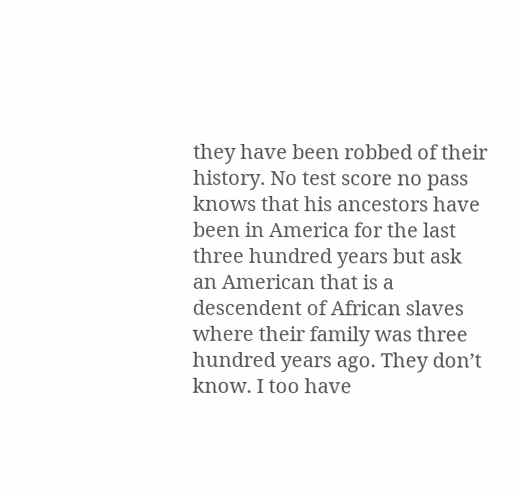they have been robbed of their history. No test score no pass knows that his ancestors have been in America for the last three hundred years but ask an American that is a descendent of African slaves where their family was three hundred years ago. They don’t know. I too have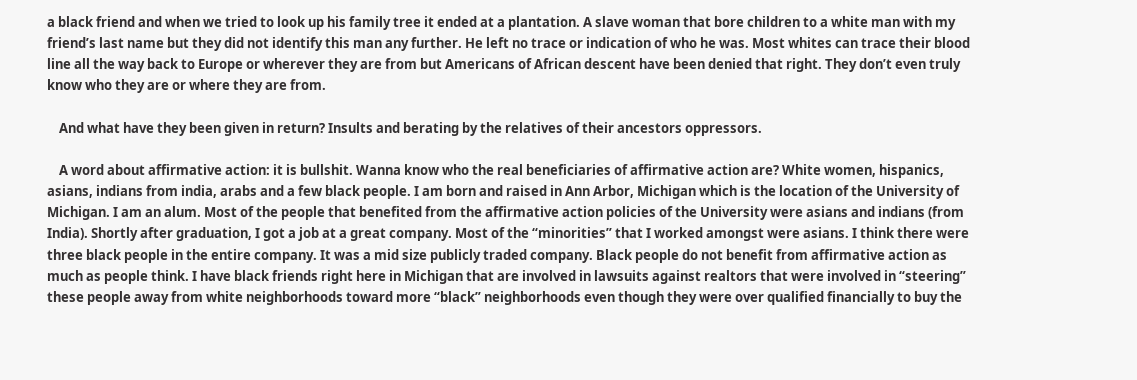a black friend and when we tried to look up his family tree it ended at a plantation. A slave woman that bore children to a white man with my friend’s last name but they did not identify this man any further. He left no trace or indication of who he was. Most whites can trace their blood line all the way back to Europe or wherever they are from but Americans of African descent have been denied that right. They don’t even truly know who they are or where they are from.

    And what have they been given in return? Insults and berating by the relatives of their ancestors oppressors.

    A word about affirmative action: it is bullshit. Wanna know who the real beneficiaries of affirmative action are? White women, hispanics, asians, indians from india, arabs and a few black people. I am born and raised in Ann Arbor, Michigan which is the location of the University of Michigan. I am an alum. Most of the people that benefited from the affirmative action policies of the University were asians and indians (from India). Shortly after graduation, I got a job at a great company. Most of the “minorities” that I worked amongst were asians. I think there were three black people in the entire company. It was a mid size publicly traded company. Black people do not benefit from affirmative action as much as people think. I have black friends right here in Michigan that are involved in lawsuits against realtors that were involved in “steering” these people away from white neighborhoods toward more “black” neighborhoods even though they were over qualified financially to buy the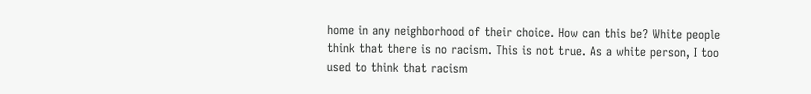home in any neighborhood of their choice. How can this be? White people think that there is no racism. This is not true. As a white person, I too used to think that racism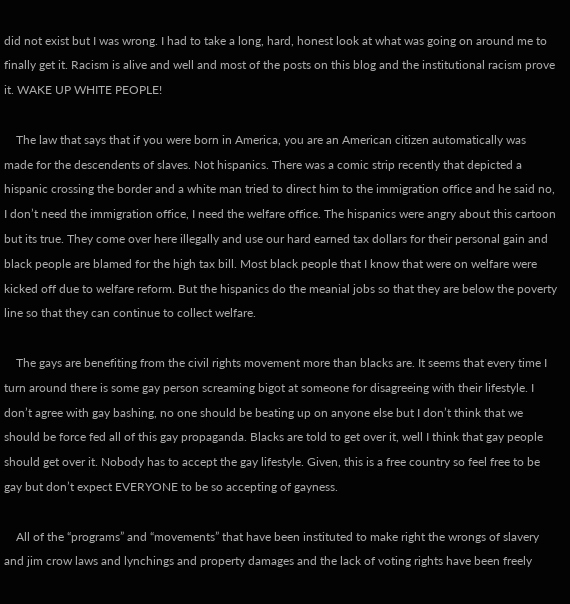did not exist but I was wrong. I had to take a long, hard, honest look at what was going on around me to finally get it. Racism is alive and well and most of the posts on this blog and the institutional racism prove it. WAKE UP WHITE PEOPLE!

    The law that says that if you were born in America, you are an American citizen automatically was made for the descendents of slaves. Not hispanics. There was a comic strip recently that depicted a hispanic crossing the border and a white man tried to direct him to the immigration office and he said no, I don’t need the immigration office, I need the welfare office. The hispanics were angry about this cartoon but its true. They come over here illegally and use our hard earned tax dollars for their personal gain and black people are blamed for the high tax bill. Most black people that I know that were on welfare were kicked off due to welfare reform. But the hispanics do the meanial jobs so that they are below the poverty line so that they can continue to collect welfare.

    The gays are benefiting from the civil rights movement more than blacks are. It seems that every time I turn around there is some gay person screaming bigot at someone for disagreeing with their lifestyle. I don’t agree with gay bashing, no one should be beating up on anyone else but I don’t think that we should be force fed all of this gay propaganda. Blacks are told to get over it, well I think that gay people should get over it. Nobody has to accept the gay lifestyle. Given, this is a free country so feel free to be gay but don’t expect EVERYONE to be so accepting of gayness.

    All of the “programs” and “movements” that have been instituted to make right the wrongs of slavery and jim crow laws and lynchings and property damages and the lack of voting rights have been freely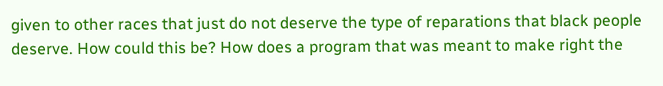given to other races that just do not deserve the type of reparations that black people deserve. How could this be? How does a program that was meant to make right the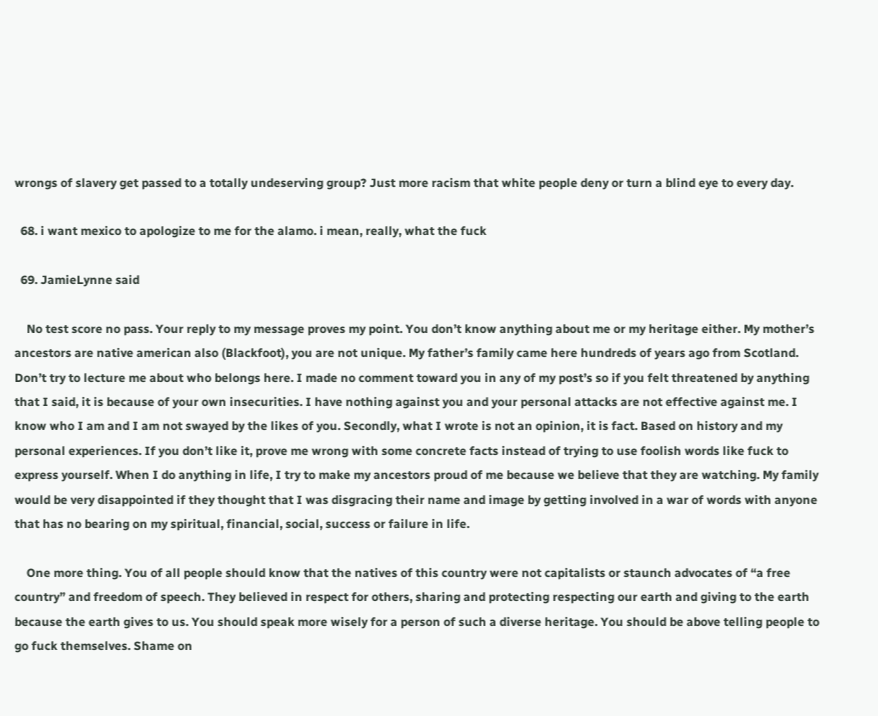wrongs of slavery get passed to a totally undeserving group? Just more racism that white people deny or turn a blind eye to every day.

  68. i want mexico to apologize to me for the alamo. i mean, really, what the fuck

  69. JamieLynne said

    No test score no pass. Your reply to my message proves my point. You don’t know anything about me or my heritage either. My mother’s ancestors are native american also (Blackfoot), you are not unique. My father’s family came here hundreds of years ago from Scotland. Don’t try to lecture me about who belongs here. I made no comment toward you in any of my post’s so if you felt threatened by anything that I said, it is because of your own insecurities. I have nothing against you and your personal attacks are not effective against me. I know who I am and I am not swayed by the likes of you. Secondly, what I wrote is not an opinion, it is fact. Based on history and my personal experiences. If you don’t like it, prove me wrong with some concrete facts instead of trying to use foolish words like fuck to express yourself. When I do anything in life, I try to make my ancestors proud of me because we believe that they are watching. My family would be very disappointed if they thought that I was disgracing their name and image by getting involved in a war of words with anyone that has no bearing on my spiritual, financial, social, success or failure in life.

    One more thing. You of all people should know that the natives of this country were not capitalists or staunch advocates of “a free country” and freedom of speech. They believed in respect for others, sharing and protecting respecting our earth and giving to the earth because the earth gives to us. You should speak more wisely for a person of such a diverse heritage. You should be above telling people to go fuck themselves. Shame on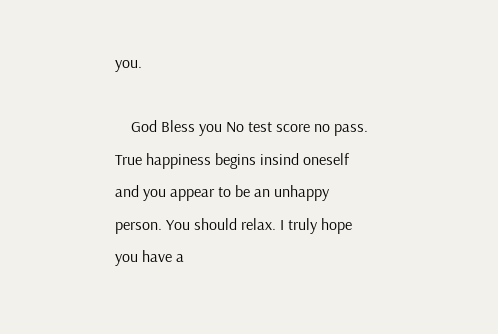you.

    God Bless you No test score no pass. True happiness begins insind oneself and you appear to be an unhappy person. You should relax. I truly hope you have a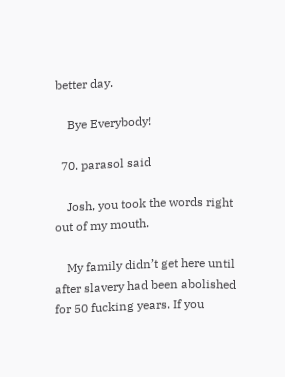better day.

    Bye Everybody!

  70. parasol said

    Josh, you took the words right out of my mouth.

    My family didn’t get here until after slavery had been abolished for 50 fucking years. If you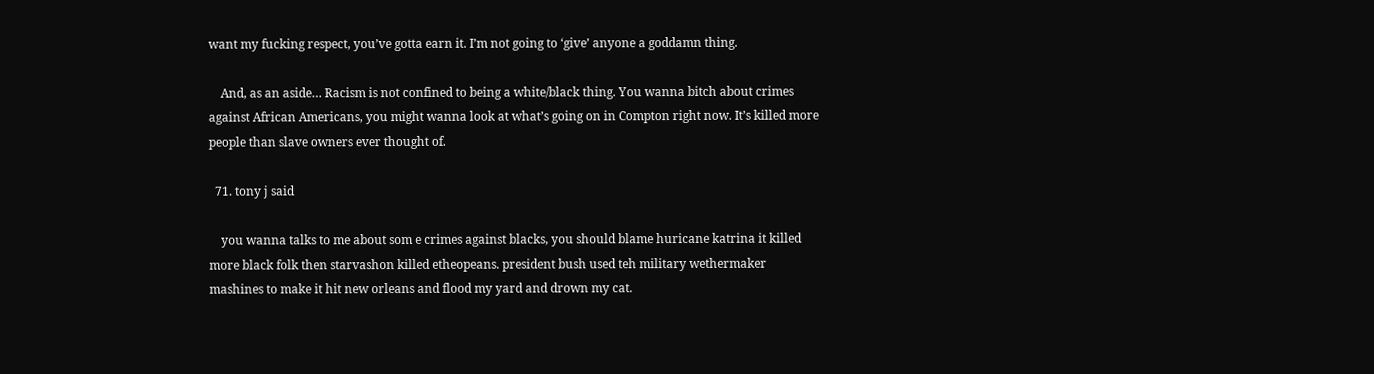want my fucking respect, you’ve gotta earn it. I’m not going to ‘give’ anyone a goddamn thing.

    And, as an aside… Racism is not confined to being a white/black thing. You wanna bitch about crimes against African Americans, you might wanna look at what’s going on in Compton right now. It’s killed more people than slave owners ever thought of.

  71. tony j said

    you wanna talks to me about som e crimes against blacks, you should blame huricane katrina it killed more black folk then starvashon killed etheopeans. president bush used teh military wethermaker mashines to make it hit new orleans and flood my yard and drown my cat.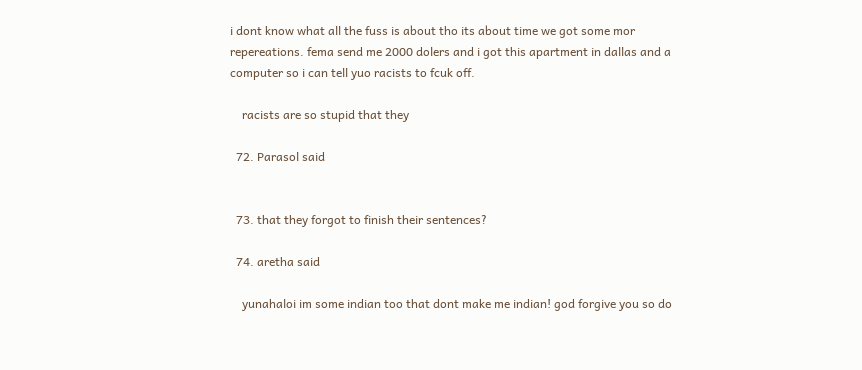i dont know what all the fuss is about tho its about time we got some mor repereations. fema send me 2000 dolers and i got this apartment in dallas and a computer so i can tell yuo racists to fcuk off.

    racists are so stupid that they

  72. Parasol said


  73. that they forgot to finish their sentences?

  74. aretha said

    yunahaloi im some indian too that dont make me indian! god forgive you so do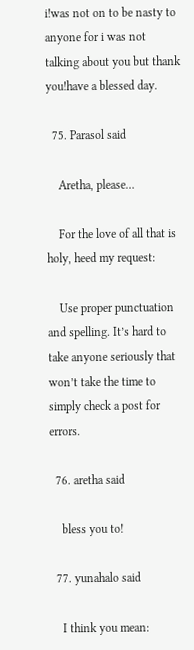i!was not on to be nasty to anyone for i was not talking about you but thank you!have a blessed day.

  75. Parasol said

    Aretha, please…

    For the love of all that is holy, heed my request:

    Use proper punctuation and spelling. It’s hard to take anyone seriously that won’t take the time to simply check a post for errors.

  76. aretha said

    bless you to!

  77. yunahalo said

    I think you mean: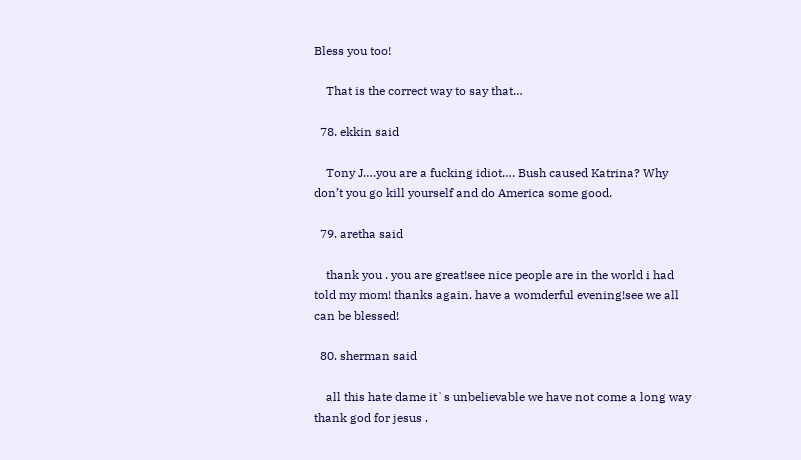Bless you too!

    That is the correct way to say that…

  78. ekkin said

    Tony J….you are a fucking idiot…. Bush caused Katrina? Why don’t you go kill yourself and do America some good.

  79. aretha said

    thank you . you are great!see nice people are in the world i had told my mom! thanks again. have a womderful evening!see we all can be blessed!

  80. sherman said

    all this hate dame it`s unbelievable we have not come a long way thank god for jesus .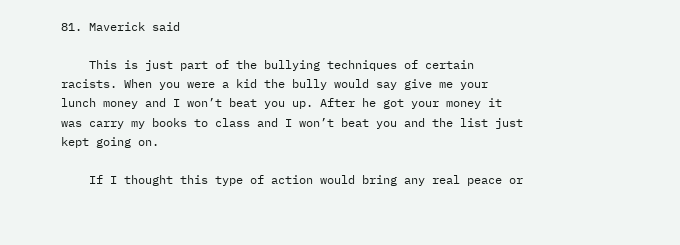81. Maverick said

    This is just part of the bullying techniques of certain racists. When you were a kid the bully would say give me your lunch money and I won’t beat you up. After he got your money it was carry my books to class and I won’t beat you and the list just kept going on.

    If I thought this type of action would bring any real peace or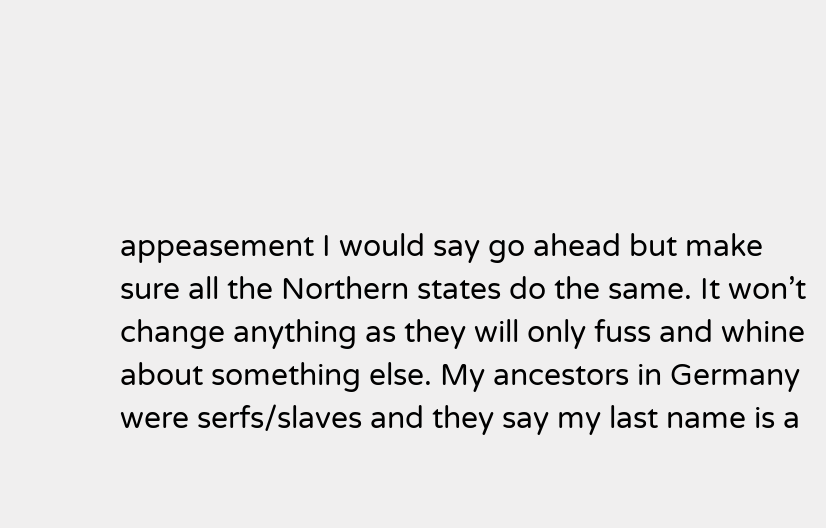appeasement I would say go ahead but make sure all the Northern states do the same. It won’t change anything as they will only fuss and whine about something else. My ancestors in Germany were serfs/slaves and they say my last name is a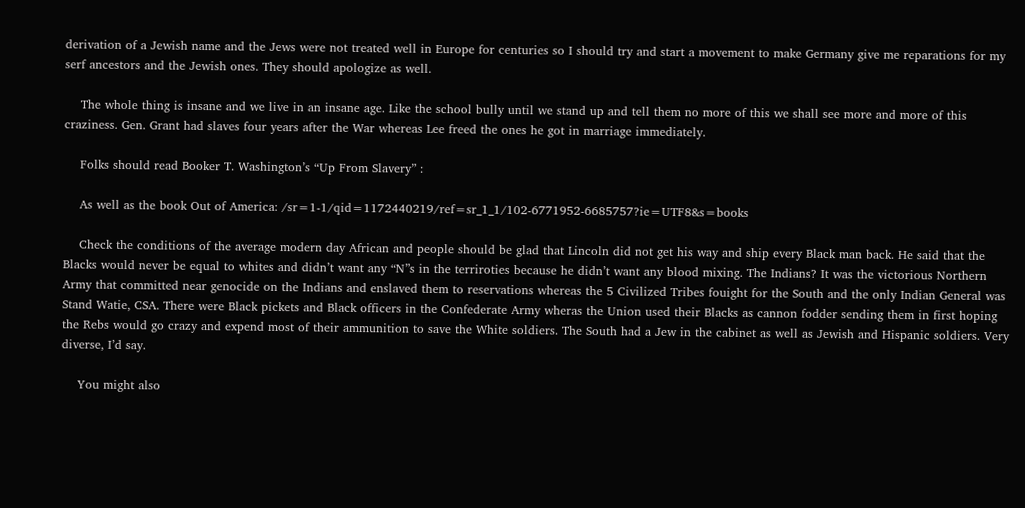derivation of a Jewish name and the Jews were not treated well in Europe for centuries so I should try and start a movement to make Germany give me reparations for my serf ancestors and the Jewish ones. They should apologize as well.

    The whole thing is insane and we live in an insane age. Like the school bully until we stand up and tell them no more of this we shall see more and more of this craziness. Gen. Grant had slaves four years after the War whereas Lee freed the ones he got in marriage immediately.

    Folks should read Booker T. Washington’s “Up From Slavery” :

    As well as the book Out of America: /sr=1-1/qid=1172440219/ref=sr_1_1/102-6771952-6685757?ie=UTF8&s=books

    Check the conditions of the average modern day African and people should be glad that Lincoln did not get his way and ship every Black man back. He said that the Blacks would never be equal to whites and didn’t want any “N”s in the terriroties because he didn’t want any blood mixing. The Indians? It was the victorious Northern Army that committed near genocide on the Indians and enslaved them to reservations whereas the 5 Civilized Tribes fouight for the South and the only Indian General was Stand Watie, CSA. There were Black pickets and Black officers in the Confederate Army wheras the Union used their Blacks as cannon fodder sending them in first hoping the Rebs would go crazy and expend most of their ammunition to save the White soldiers. The South had a Jew in the cabinet as well as Jewish and Hispanic soldiers. Very diverse, I’d say.

    You might also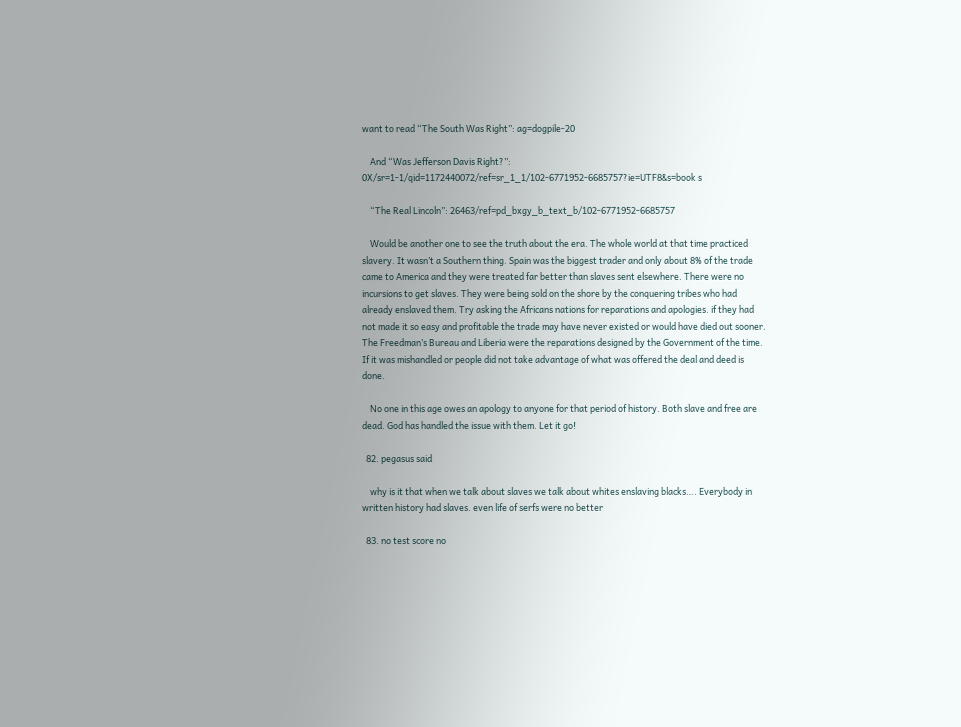want to read “The South Was Right”: ag=dogpile-20

    And “Was Jefferson Davis Right?”: 0X/sr=1-1/qid=1172440072/ref=sr_1_1/102-6771952-6685757?ie=UTF8&s=book s

    “The Real Lincoln”: 26463/ref=pd_bxgy_b_text_b/102-6771952-6685757

    Would be another one to see the truth about the era. The whole world at that time practiced slavery. It wasn’t a Southern thing. Spain was the biggest trader and only about 8% of the trade came to America and they were treated far better than slaves sent elsewhere. There were no incursions to get slaves. They were being sold on the shore by the conquering tribes who had already enslaved them. Try asking the Africans nations for reparations and apologies. if they had not made it so easy and profitable the trade may have never existed or would have died out sooner. The Freedman’s Bureau and Liberia were the reparations designed by the Government of the time. If it was mishandled or people did not take advantage of what was offered the deal and deed is done.

    No one in this age owes an apology to anyone for that period of history. Both slave and free are dead. God has handled the issue with them. Let it go!

  82. pegasus said

    why is it that when we talk about slaves we talk about whites enslaving blacks…. Everybody in written history had slaves. even life of serfs were no better

  83. no test score no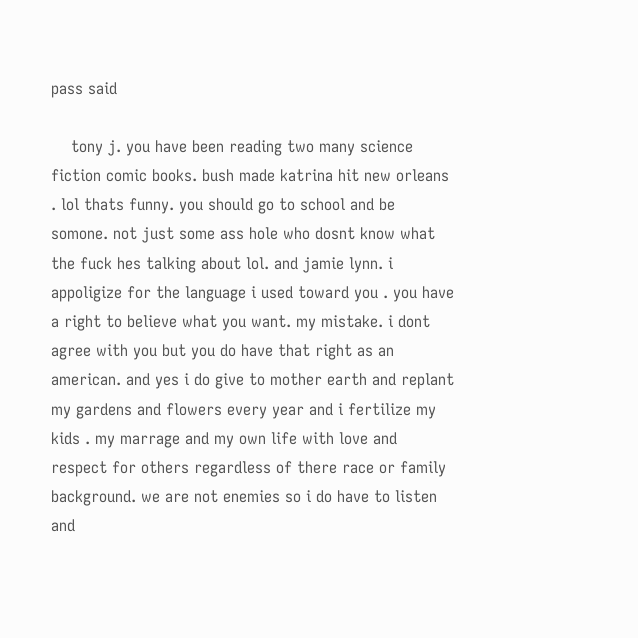pass said

    tony j. you have been reading two many science fiction comic books. bush made katrina hit new orleans . lol thats funny. you should go to school and be somone. not just some ass hole who dosnt know what the fuck hes talking about lol. and jamie lynn. i appoligize for the language i used toward you . you have a right to believe what you want. my mistake. i dont agree with you but you do have that right as an american. and yes i do give to mother earth and replant my gardens and flowers every year and i fertilize my kids . my marrage and my own life with love and respect for others regardless of there race or family background. we are not enemies so i do have to listen and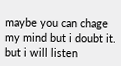maybe you can chage my mind but i doubt it. but i will listen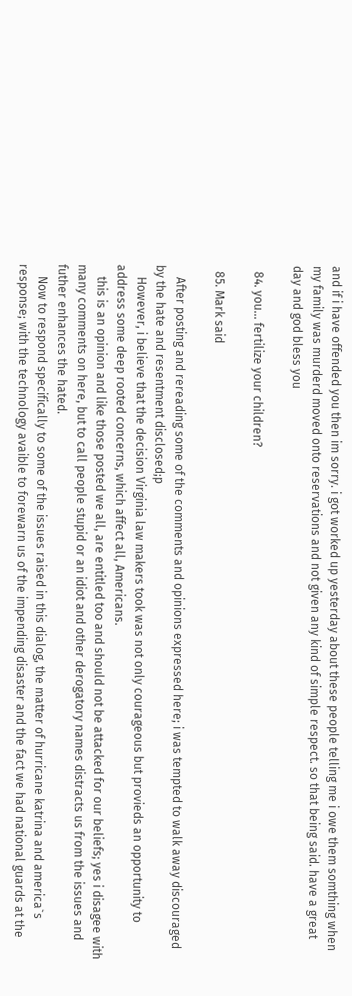and if i have offended you then im sorry. i got worked up yesterday about these people telling me i owe them somthing when my family was murderd moved onto reservations and not given any kind of simple respect. so that being said. have a great day and god bless you

  84. you… fertilize your children?

  85. Mark said

    After posting and rereading some of the comments and opinions expressed here; i was tempted to walk away discouraged by the hate and resentment disclosed;p
    However, i believe that the decision Virginia law makers took was not only courageous but provieds an opportunity to address some deep rooted concerns, which affect all, Americans.
    this is an opinion and like those posted we all, are entitled too and should not be attacked for our beliefs; yes i disagee with many comments on here, but to call people stupid or an idiot and other derogatory names distracts us from the issues and futher enhances the hated.
    Now to respond specifically to some of the issues raised in this dialog, the matter of hurricane katrina and america`s response; with the technology avaible to forewarn us of the impending disaster and the fact we had national guards at the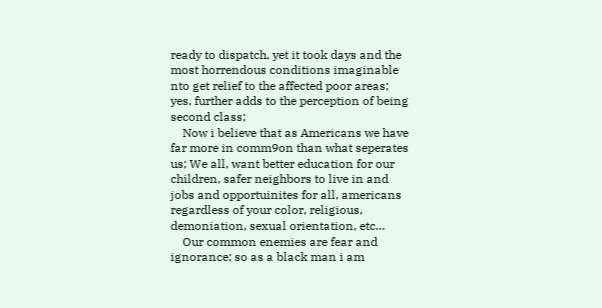ready to dispatch, yet it took days and the most horrendous conditions imaginable nto get relief to the affected poor areas; yes, further adds to the perception of being second class;
    Now i believe that as Americans we have far more in comm9on than what seperates us; We all, want better education for our children, safer neighbors to live in and jobs and opportuinites for all, americans regardless of your color, religious, demoniation, sexual orientation, etc…
    Our common enemies are fear and ignorance; so as a black man i am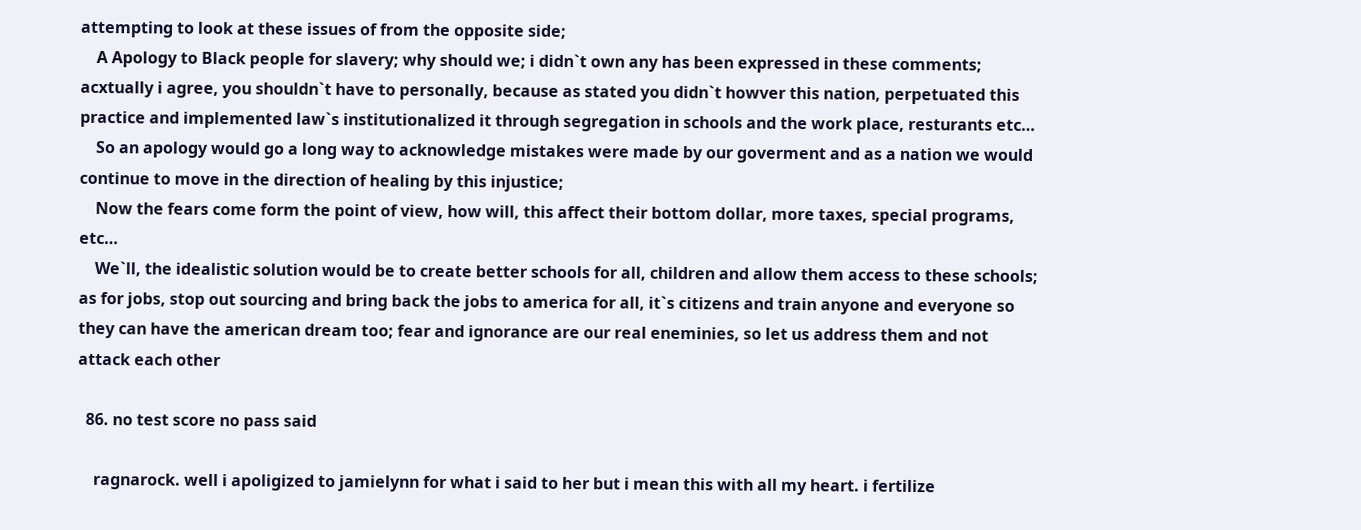attempting to look at these issues of from the opposite side;
    A Apology to Black people for slavery; why should we; i didn`t own any has been expressed in these comments; acxtually i agree, you shouldn`t have to personally, because as stated you didn`t howver this nation, perpetuated this practice and implemented law`s institutionalized it through segregation in schools and the work place, resturants etc…
    So an apology would go a long way to acknowledge mistakes were made by our goverment and as a nation we would continue to move in the direction of healing by this injustice;
    Now the fears come form the point of view, how will, this affect their bottom dollar, more taxes, special programs, etc…
    We`ll, the idealistic solution would be to create better schools for all, children and allow them access to these schools; as for jobs, stop out sourcing and bring back the jobs to america for all, it`s citizens and train anyone and everyone so they can have the american dream too; fear and ignorance are our real eneminies, so let us address them and not attack each other

  86. no test score no pass said

    ragnarock. well i apoligized to jamielynn for what i said to her but i mean this with all my heart. i fertilize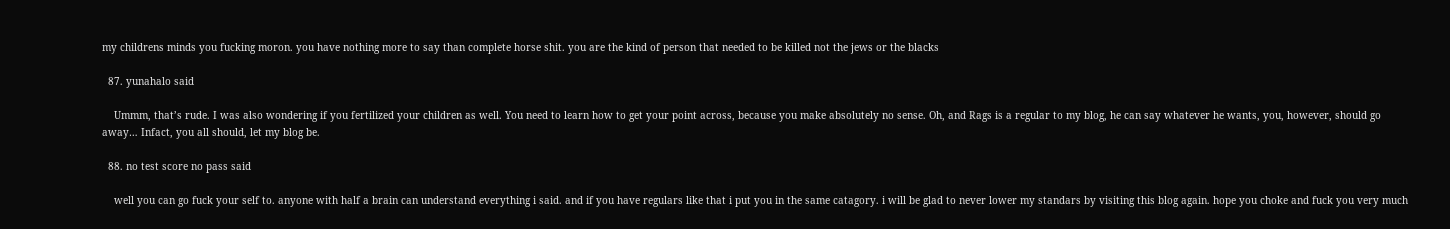my childrens minds you fucking moron. you have nothing more to say than complete horse shit. you are the kind of person that needed to be killed not the jews or the blacks

  87. yunahalo said

    Ummm, that’s rude. I was also wondering if you fertilized your children as well. You need to learn how to get your point across, because you make absolutely no sense. Oh, and Rags is a regular to my blog, he can say whatever he wants, you, however, should go away… Infact, you all should, let my blog be.

  88. no test score no pass said

    well you can go fuck your self to. anyone with half a brain can understand everything i said. and if you have regulars like that i put you in the same catagory. i will be glad to never lower my standars by visiting this blog again. hope you choke and fuck you very much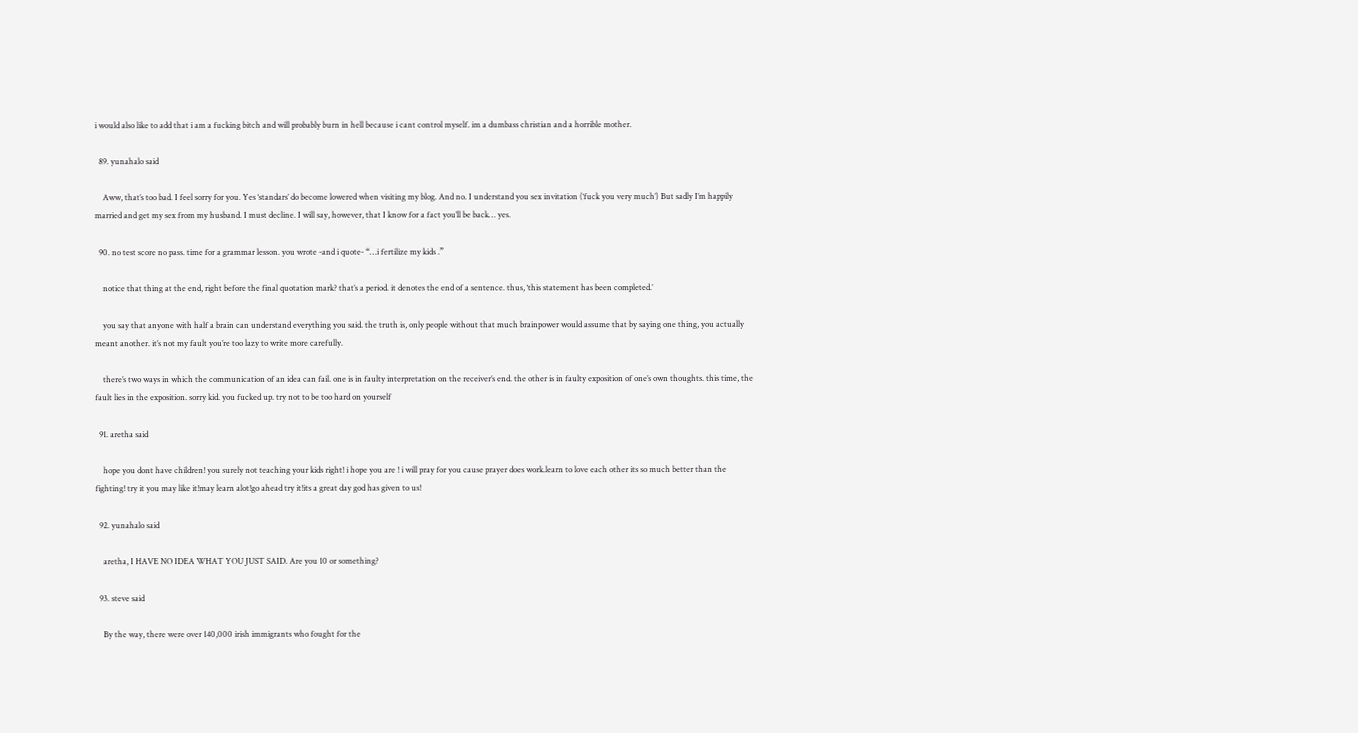i would also like to add that i am a fucking bitch and will probably burn in hell because i cant control myself. im a dumbass christian and a horrible mother.

  89. yunahalo said

    Aww, that’s too bad. I feel sorry for you. Yes ‘standars’ do become lowered when visiting my blog. And no. I understand you sex invitation (‘fuck you very much’) But sadly I’m happily married and get my sex from my husband. I must decline. I will say, however, that I know for a fact you’ll be back… yes.

  90. no test score no pass. time for a grammar lesson. you wrote -and i quote- “…i fertilize my kids .”

    notice that thing at the end, right before the final quotation mark? that’s a period. it denotes the end of a sentence. thus, ‘this statement has been completed.’

    you say that anyone with half a brain can understand everything you said. the truth is, only people without that much brainpower would assume that by saying one thing, you actually meant another. it’s not my fault you’re too lazy to write more carefully.

    there’s two ways in which the communication of an idea can fail. one is in faulty interpretation on the receiver’s end. the other is in faulty exposition of one’s own thoughts. this time, the fault lies in the exposition. sorry kid. you fucked up. try not to be too hard on yourself

  91. aretha said

    hope you dont have children! you surely not teaching your kids right! i hope you are ! i will pray for you cause prayer does work.learn to love each other its so much better than the fighting! try it you may like it!may learn alot!go ahead try it!its a great day god has given to us!

  92. yunahalo said

    aretha, I HAVE NO IDEA WHAT YOU JUST SAID. Are you 10 or something?

  93. steve said

    By the way, there were over 140,000 irish immigrants who fought for the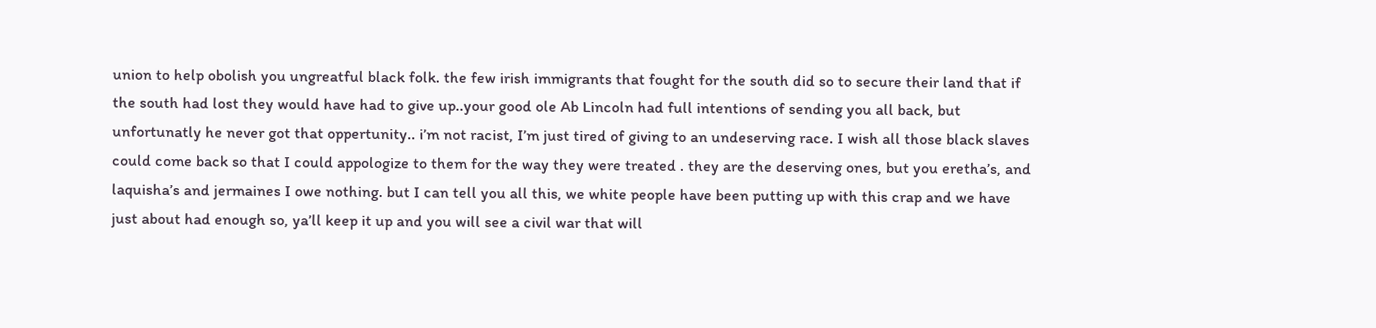union to help obolish you ungreatful black folk. the few irish immigrants that fought for the south did so to secure their land that if the south had lost they would have had to give up..your good ole Ab Lincoln had full intentions of sending you all back, but unfortunatly he never got that oppertunity.. i’m not racist, I’m just tired of giving to an undeserving race. I wish all those black slaves could come back so that I could appologize to them for the way they were treated . they are the deserving ones, but you eretha’s, and laquisha’s and jermaines I owe nothing. but I can tell you all this, we white people have been putting up with this crap and we have just about had enough so, ya’ll keep it up and you will see a civil war that will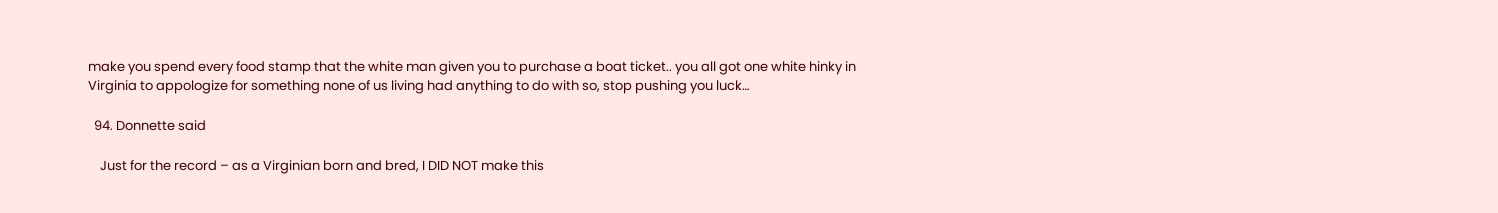make you spend every food stamp that the white man given you to purchase a boat ticket.. you all got one white hinky in Virginia to appologize for something none of us living had anything to do with so, stop pushing you luck…

  94. Donnette said

    Just for the record – as a Virginian born and bred, I DID NOT make this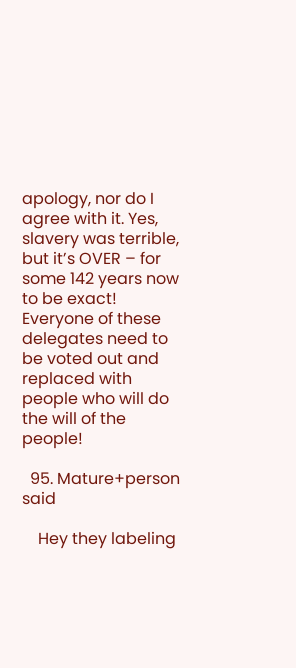apology, nor do I agree with it. Yes, slavery was terrible, but it’s OVER – for some 142 years now to be exact! Everyone of these delegates need to be voted out and replaced with people who will do the will of the people!

  95. Mature+person said

    Hey they labeling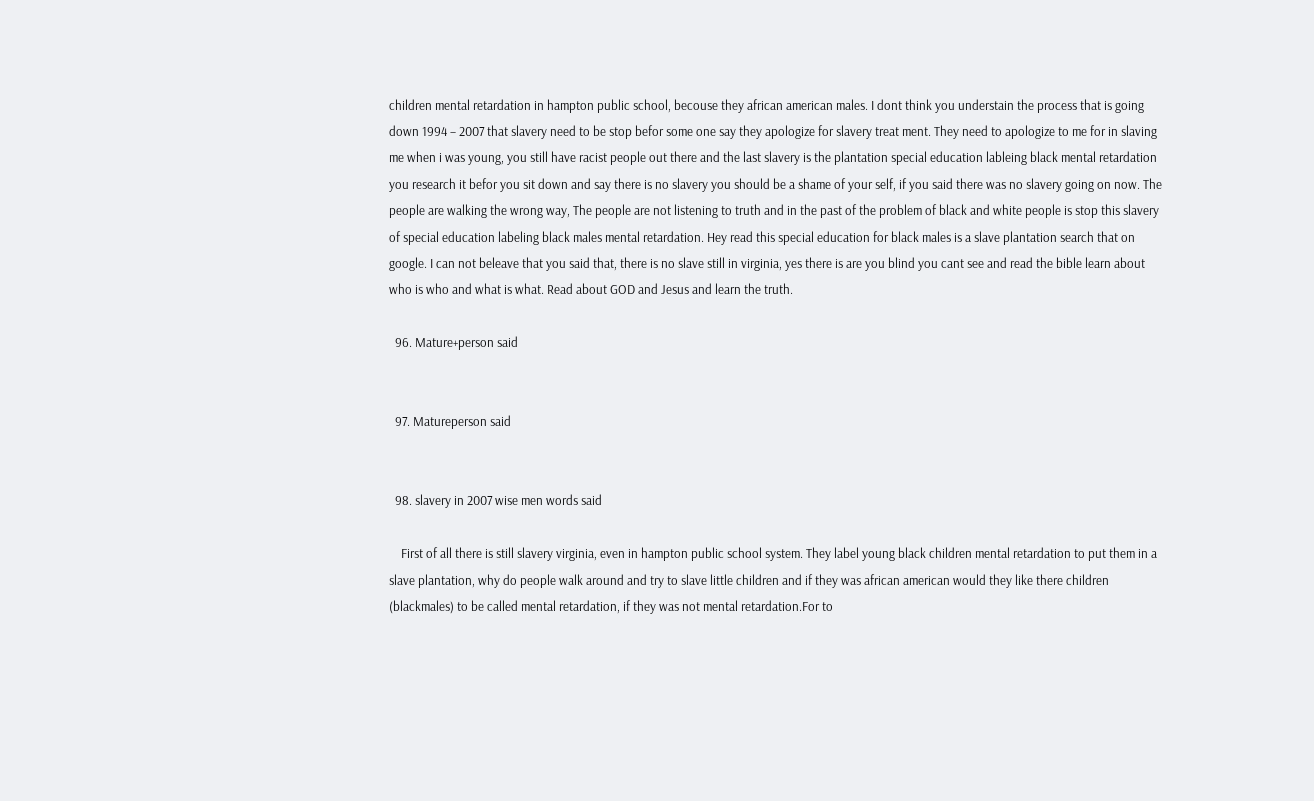children mental retardation in hampton public school, becouse they african american males. I dont think you understain the process that is going down 1994 – 2007 that slavery need to be stop befor some one say they apologize for slavery treat ment. They need to apologize to me for in slaving me when i was young, you still have racist people out there and the last slavery is the plantation special education lableing black mental retardation you research it befor you sit down and say there is no slavery you should be a shame of your self, if you said there was no slavery going on now. The people are walking the wrong way, The people are not listening to truth and in the past of the problem of black and white people is stop this slavery of special education labeling black males mental retardation. Hey read this special education for black males is a slave plantation search that on google. I can not beleave that you said that, there is no slave still in virginia, yes there is are you blind you cant see and read the bible learn about who is who and what is what. Read about GOD and Jesus and learn the truth.

  96. Mature+person said


  97. Matureperson said


  98. slavery in 2007 wise men words said

    First of all there is still slavery virginia, even in hampton public school system. They label young black children mental retardation to put them in a slave plantation, why do people walk around and try to slave little children and if they was african american would they like there children (blackmales) to be called mental retardation, if they was not mental retardation.For to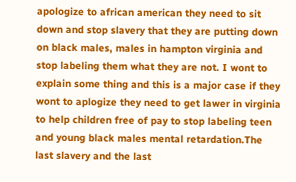apologize to african american they need to sit down and stop slavery that they are putting down on black males, males in hampton virginia and stop labeling them what they are not. I wont to explain some thing and this is a major case if they wont to aplogize they need to get lawer in virginia to help children free of pay to stop labeling teen and young black males mental retardation.The last slavery and the last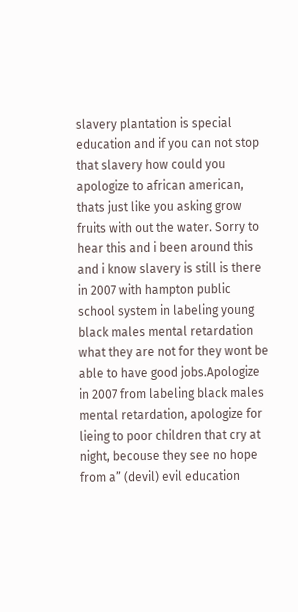slavery plantation is special education and if you can not stop that slavery how could you apologize to african american, thats just like you asking grow fruits with out the water. Sorry to hear this and i been around this and i know slavery is still is there in 2007 with hampton public school system in labeling young black males mental retardation what they are not for they wont be able to have good jobs.Apologize in 2007 from labeling black males mental retardation, apologize for lieing to poor children that cry at night, becouse they see no hope from a” (devil) evil education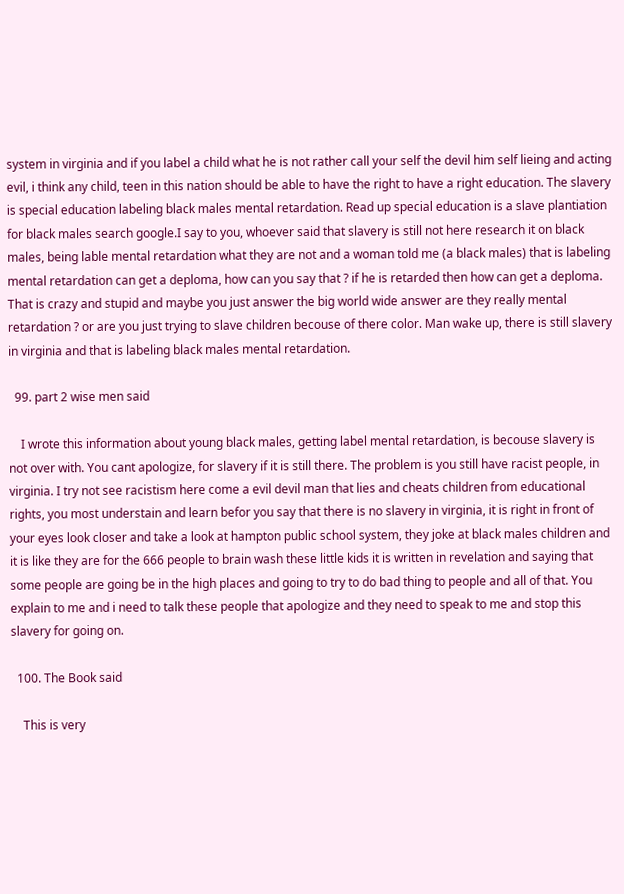system in virginia and if you label a child what he is not rather call your self the devil him self lieing and acting evil, i think any child, teen in this nation should be able to have the right to have a right education. The slavery is special education labeling black males mental retardation. Read up special education is a slave plantiation for black males search google.I say to you, whoever said that slavery is still not here research it on black males, being lable mental retardation what they are not and a woman told me (a black males) that is labeling mental retardation can get a deploma, how can you say that ? if he is retarded then how can get a deploma. That is crazy and stupid and maybe you just answer the big world wide answer are they really mental retardation ? or are you just trying to slave children becouse of there color. Man wake up, there is still slavery in virginia and that is labeling black males mental retardation.

  99. part 2 wise men said

    I wrote this information about young black males, getting label mental retardation, is becouse slavery is not over with. You cant apologize, for slavery if it is still there. The problem is you still have racist people, in virginia. I try not see racistism here come a evil devil man that lies and cheats children from educational rights, you most understain and learn befor you say that there is no slavery in virginia, it is right in front of your eyes look closer and take a look at hampton public school system, they joke at black males children and it is like they are for the 666 people to brain wash these little kids it is written in revelation and saying that some people are going be in the high places and going to try to do bad thing to people and all of that. You explain to me and i need to talk these people that apologize and they need to speak to me and stop this slavery for going on.

  100. The Book said

    This is very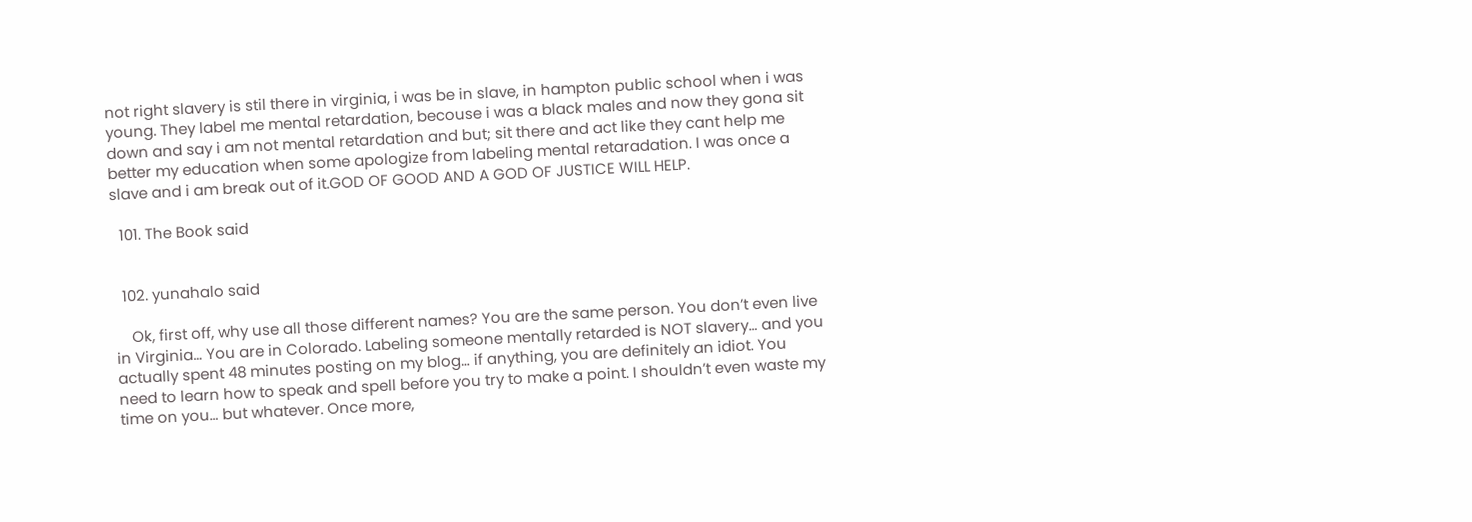not right slavery is stil there in virginia, i was be in slave, in hampton public school when i was young. They label me mental retardation, becouse i was a black males and now they gona sit down and say i am not mental retardation and but; sit there and act like they cant help me better my education when some apologize from labeling mental retaradation. I was once a slave and i am break out of it.GOD OF GOOD AND A GOD OF JUSTICE WILL HELP.

  101. The Book said


  102. yunahalo said

    Ok, first off, why use all those different names? You are the same person. You don’t even live in Virginia… You are in Colorado. Labeling someone mentally retarded is NOT slavery… and you actually spent 48 minutes posting on my blog… if anything, you are definitely an idiot. You need to learn how to speak and spell before you try to make a point. I shouldn’t even waste my time on you… but whatever. Once more,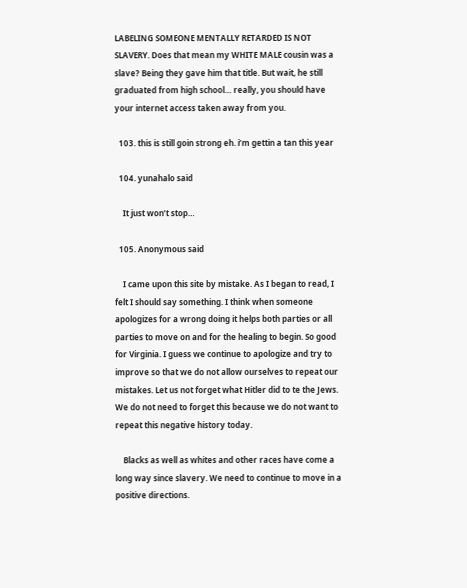LABELING SOMEONE MENTALLY RETARDED IS NOT SLAVERY. Does that mean my WHITE MALE cousin was a slave? Being they gave him that title. But wait, he still graduated from high school… really, you should have your internet access taken away from you.

  103. this is still goin strong eh. i’m gettin a tan this year

  104. yunahalo said

    It just won’t stop…

  105. Anonymous said

    I came upon this site by mistake. As I began to read, I felt I should say something. I think when someone apologizes for a wrong doing it helps both parties or all parties to move on and for the healing to begin. So good for Virginia. I guess we continue to apologize and try to improve so that we do not allow ourselves to repeat our mistakes. Let us not forget what Hitler did to te the Jews. We do not need to forget this because we do not want to repeat this negative history today.

    Blacks as well as whites and other races have come a long way since slavery. We need to continue to move in a positive directions.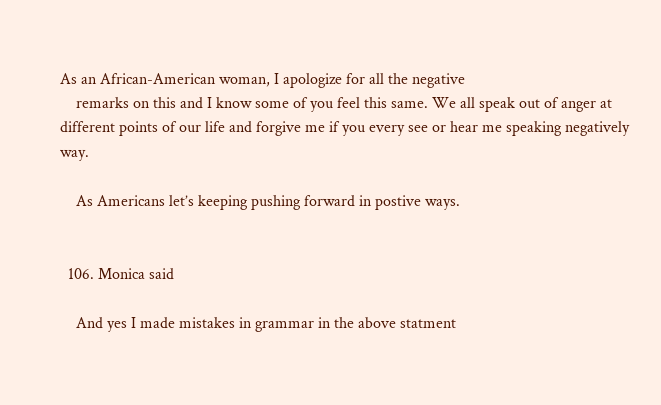As an African-American woman, I apologize for all the negative
    remarks on this and I know some of you feel this same. We all speak out of anger at different points of our life and forgive me if you every see or hear me speaking negatively way.

    As Americans let’s keeping pushing forward in postive ways.


  106. Monica said

    And yes I made mistakes in grammar in the above statment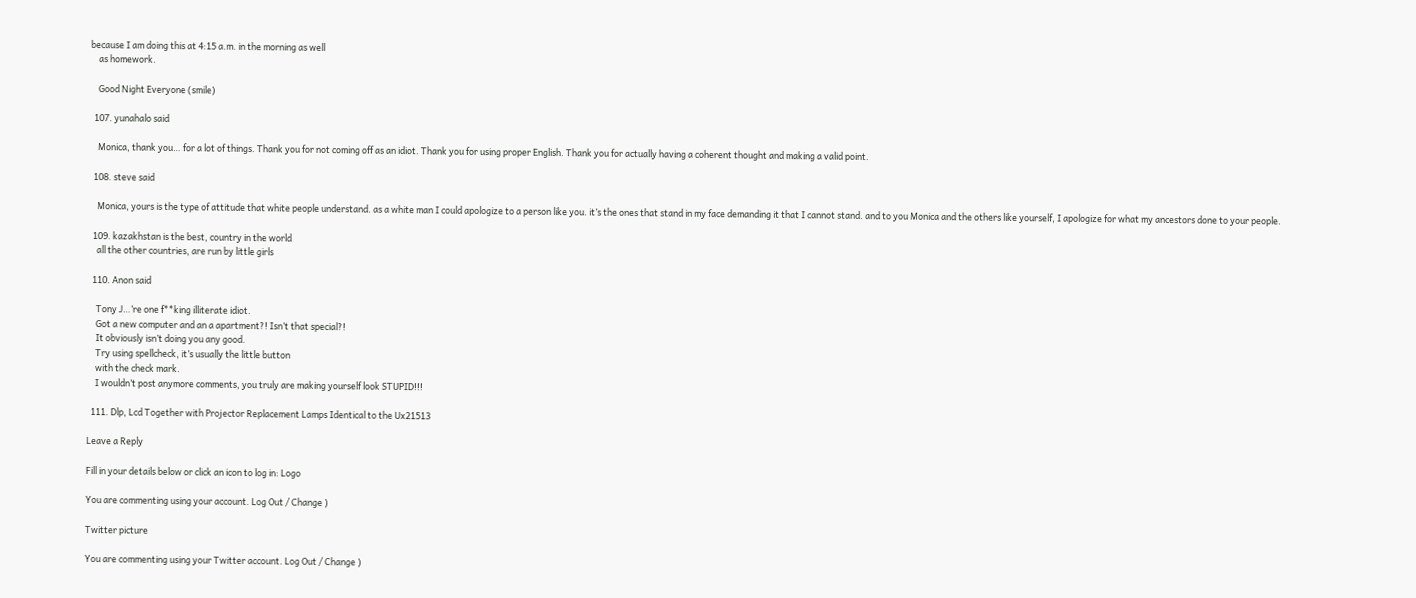because I am doing this at 4:15 a.m. in the morning as well
    as homework.

    Good Night Everyone (smile)

  107. yunahalo said

    Monica, thank you… for a lot of things. Thank you for not coming off as an idiot. Thank you for using proper English. Thank you for actually having a coherent thought and making a valid point.

  108. steve said

    Monica, yours is the type of attitude that white people understand. as a white man I could apologize to a person like you. it’s the ones that stand in my face demanding it that I cannot stand. and to you Monica and the others like yourself, I apologize for what my ancestors done to your people.

  109. kazakhstan is the best, country in the world
    all the other countries, are run by little girls

  110. Anon said

    Tony J…’re one f**king illiterate idiot.
    Got a new computer and an a apartment?! Isn’t that special?!
    It obviously isn’t doing you any good.
    Try using spellcheck, it’s usually the little button
    with the check mark.
    I wouldn’t post anymore comments, you truly are making yourself look STUPID!!!

  111. Dlp, Lcd Together with Projector Replacement Lamps Identical to the Ux21513

Leave a Reply

Fill in your details below or click an icon to log in: Logo

You are commenting using your account. Log Out / Change )

Twitter picture

You are commenting using your Twitter account. Log Out / Change )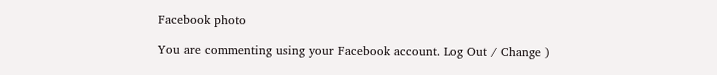Facebook photo

You are commenting using your Facebook account. Log Out / Change )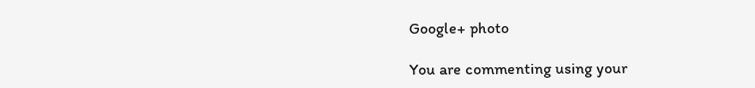Google+ photo

You are commenting using your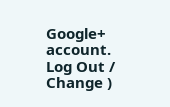Google+ account. Log Out / Change )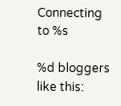Connecting to %s

%d bloggers like this: